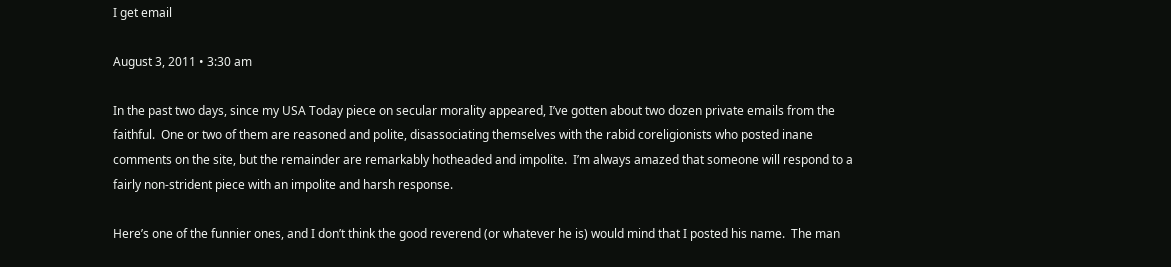I get email

August 3, 2011 • 3:30 am

In the past two days, since my USA Today piece on secular morality appeared, I’ve gotten about two dozen private emails from the faithful.  One or two of them are reasoned and polite, disassociating themselves with the rabid coreligionists who posted inane comments on the site, but the remainder are remarkably hotheaded and impolite.  I’m always amazed that someone will respond to a fairly non-strident piece with an impolite and harsh response.

Here’s one of the funnier ones, and I don’t think the good reverend (or whatever he is) would mind that I posted his name.  The man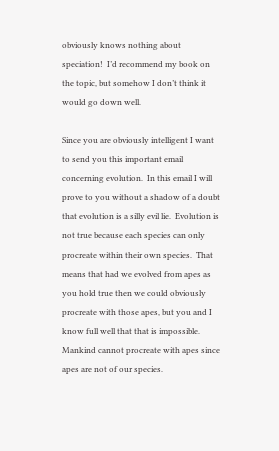obviously knows nothing about speciation!  I’d recommend my book on the topic, but somehow I don’t think it would go down well.

Since you are obviously intelligent I want to send you this important email concerning evolution.  In this email I will prove to you without a shadow of a doubt that evolution is a silly evil lie.  Evolution is not true because each species can only procreate within their own species.  That means that had we evolved from apes as you hold true then we could obviously procreate with those apes, but you and I know full well that that is impossible.  Mankind cannot procreate with apes since apes are not of our species.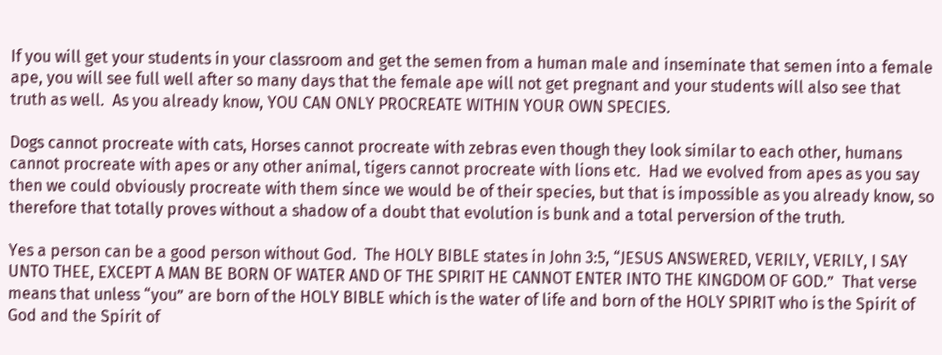If you will get your students in your classroom and get the semen from a human male and inseminate that semen into a female ape, you will see full well after so many days that the female ape will not get pregnant and your students will also see that truth as well.  As you already know, YOU CAN ONLY PROCREATE WITHIN YOUR OWN SPECIES.

Dogs cannot procreate with cats, Horses cannot procreate with zebras even though they look similar to each other, humans cannot procreate with apes or any other animal, tigers cannot procreate with lions etc.  Had we evolved from apes as you say then we could obviously procreate with them since we would be of their species, but that is impossible as you already know, so therefore that totally proves without a shadow of a doubt that evolution is bunk and a total perversion of the truth.

Yes a person can be a good person without God.  The HOLY BIBLE states in John 3:5, “JESUS ANSWERED, VERILY, VERILY, I SAY UNTO THEE, EXCEPT A MAN BE BORN OF WATER AND OF THE SPIRIT HE CANNOT ENTER INTO THE KINGDOM OF GOD.”  That verse means that unless “you” are born of the HOLY BIBLE which is the water of life and born of the HOLY SPIRIT who is the Spirit of God and the Spirit of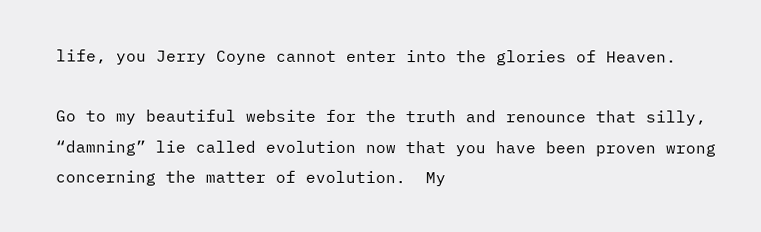life, you Jerry Coyne cannot enter into the glories of Heaven.

Go to my beautiful website for the truth and renounce that silly, “damning” lie called evolution now that you have been proven wrong concerning the matter of evolution.  My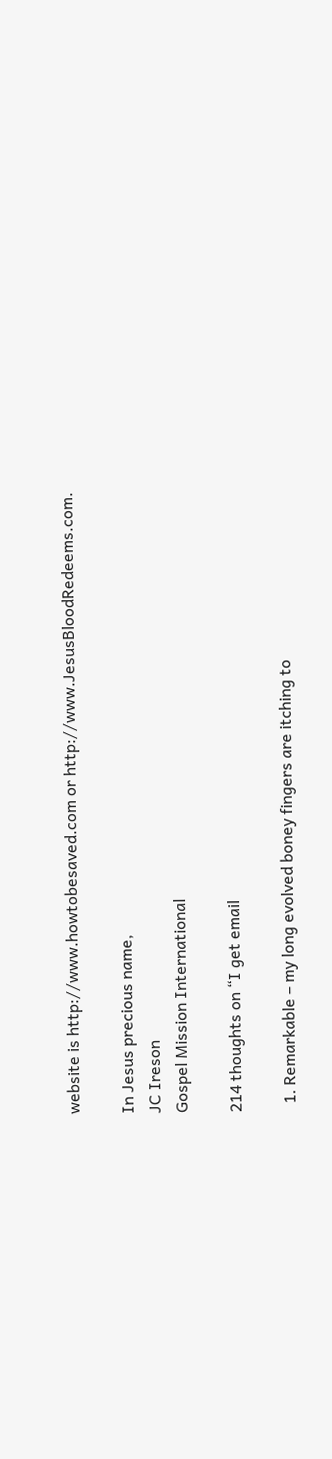website is http://www.howtobesaved.com or http://www.JesusBloodRedeems.com.

In Jesus precious name,
JC Ireson
Gospel Mission International

214 thoughts on “I get email

  1. Remarkable – my long evolved boney fingers are itching to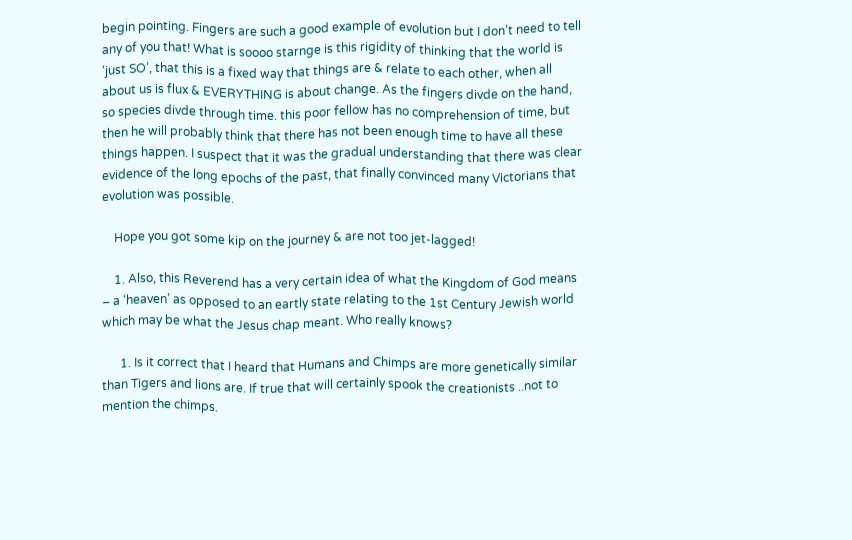begin pointing. Fingers are such a good example of evolution but I don’t need to tell any of you that! What is soooo starnge is this rigidity of thinking that the world is ‘just SO’, that this is a fixed way that things are & relate to each other, when all about us is flux & EVERYTHING is about change. As the fingers divde on the hand, so species divde through time. this poor fellow has no comprehension of time, but then he will probably think that there has not been enough time to have all these things happen. I suspect that it was the gradual understanding that there was clear evidence of the long epochs of the past, that finally convinced many Victorians that evolution was possible.

    Hope you got some kip on the journey & are not too jet-lagged!

    1. Also, this Reverend has a very certain idea of what the Kingdom of God means – a ‘heaven’ as opposed to an eartly state relating to the 1st Century Jewish world which may be what the Jesus chap meant. Who really knows?

      1. Is it correct that I heard that Humans and Chimps are more genetically similar than Tigers and lions are. If true that will certainly spook the creationists ..not to mention the chimps.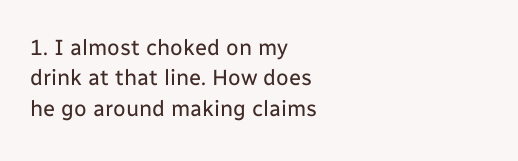1. I almost choked on my drink at that line. How does he go around making claims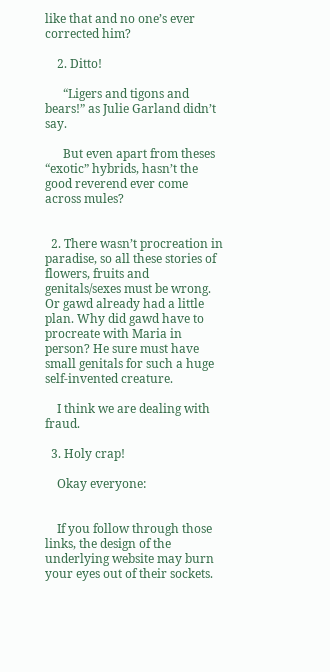like that and no one’s ever corrected him?

    2. Ditto!

      “Ligers and tigons and bears!” as Julie Garland didn’t say.

      But even apart from theses “exotic” hybrids, hasn’t the good reverend ever come across mules?


  2. There wasn’t procreation in paradise, so all these stories of flowers, fruits and genitals/sexes must be wrong. Or gawd already had a little plan. Why did gawd have to procreate with Maria in person? He sure must have small genitals for such a huge self-invented creature.

    I think we are dealing with fraud.

  3. Holy crap!

    Okay everyone:


    If you follow through those links, the design of the underlying website may burn your eyes out of their sockets.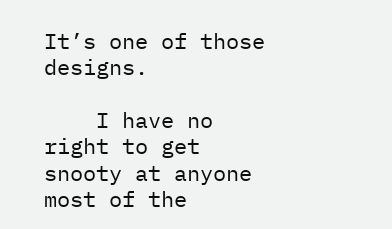It’s one of those designs.

    I have no right to get snooty at anyone most of the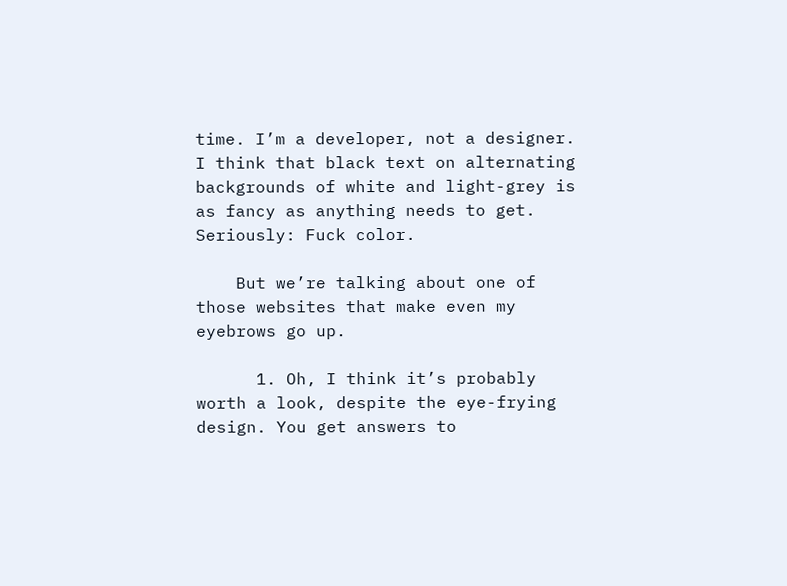time. I’m a developer, not a designer. I think that black text on alternating backgrounds of white and light-grey is as fancy as anything needs to get. Seriously: Fuck color.

    But we’re talking about one of those websites that make even my eyebrows go up.

      1. Oh, I think it’s probably worth a look, despite the eye-frying design. You get answers to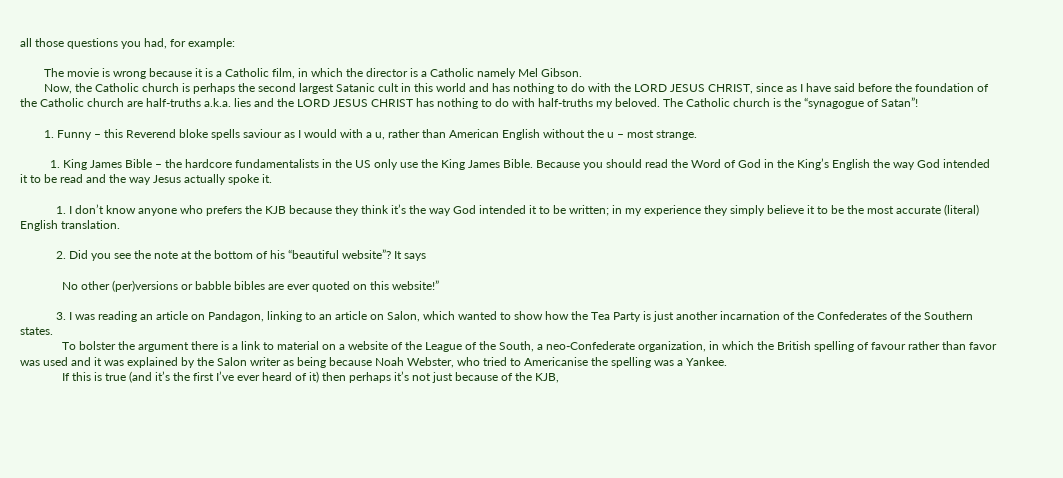all those questions you had, for example:

        The movie is wrong because it is a Catholic film, in which the director is a Catholic namely Mel Gibson.
        Now, the Catholic church is perhaps the second largest Satanic cult in this world and has nothing to do with the LORD JESUS CHRIST, since as I have said before the foundation of the Catholic church are half-truths a.k.a. lies and the LORD JESUS CHRIST has nothing to do with half-truths my beloved. The Catholic church is the “synagogue of Satan”!

        1. Funny – this Reverend bloke spells saviour as I would with a u, rather than American English without the u – most strange.

          1. King James Bible – the hardcore fundamentalists in the US only use the King James Bible. Because you should read the Word of God in the King’s English the way God intended it to be read and the way Jesus actually spoke it.

            1. I don’t know anyone who prefers the KJB because they think it’s the way God intended it to be written; in my experience they simply believe it to be the most accurate (literal) English translation.

            2. Did you see the note at the bottom of his “beautiful website”? It says

              No other (per)versions or babble bibles are ever quoted on this website!”

            3. I was reading an article on Pandagon, linking to an article on Salon, which wanted to show how the Tea Party is just another incarnation of the Confederates of the Southern states.
              To bolster the argument there is a link to material on a website of the League of the South, a neo-Confederate organization, in which the British spelling of favour rather than favor was used and it was explained by the Salon writer as being because Noah Webster, who tried to Americanise the spelling was a Yankee.
              If this is true (and it’s the first I’ve ever heard of it) then perhaps it’s not just because of the KJB,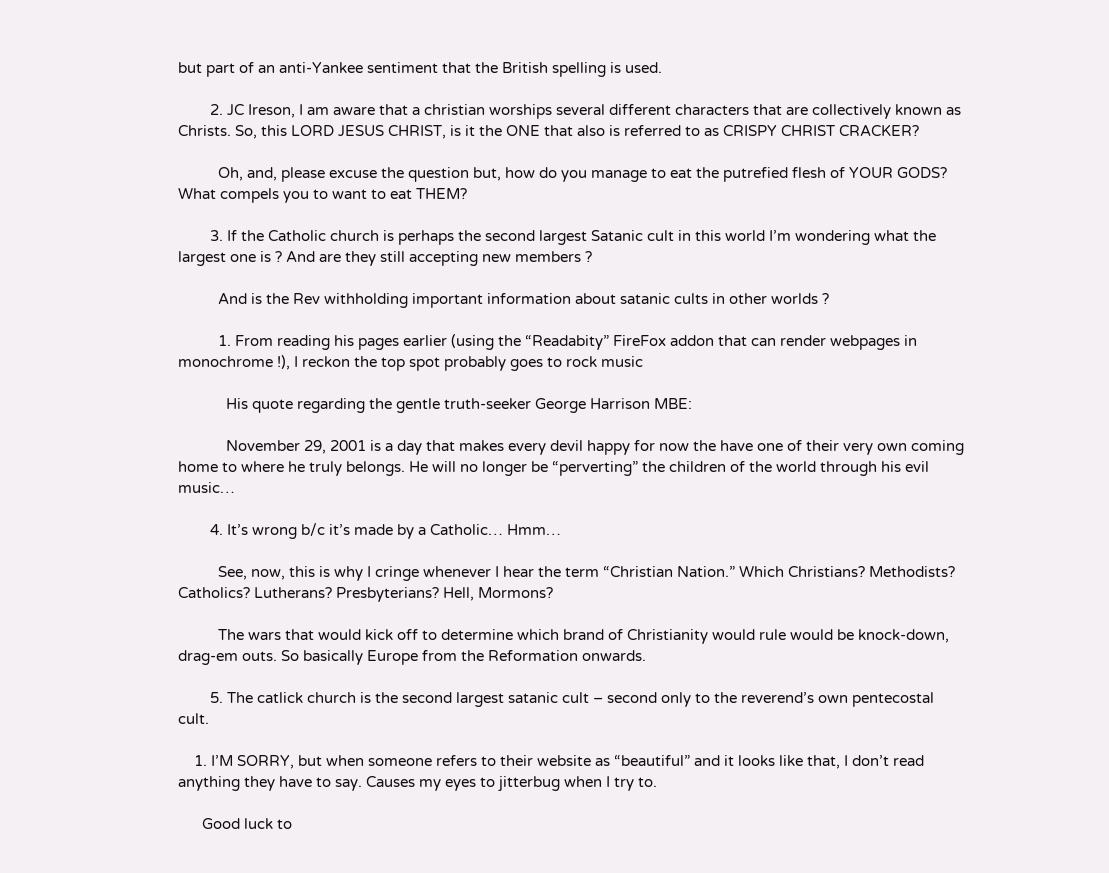but part of an anti-Yankee sentiment that the British spelling is used.

        2. JC Ireson, I am aware that a christian worships several different characters that are collectively known as Christs. So, this LORD JESUS CHRIST, is it the ONE that also is referred to as CRISPY CHRIST CRACKER?

          Oh, and, please excuse the question but, how do you manage to eat the putrefied flesh of YOUR GODS? What compels you to want to eat THEM?

        3. If the Catholic church is perhaps the second largest Satanic cult in this world I’m wondering what the largest one is ? And are they still accepting new members ?

          And is the Rev withholding important information about satanic cults in other worlds ?

          1. From reading his pages earlier (using the “Readabity” FireFox addon that can render webpages in monochrome !), I reckon the top spot probably goes to rock music

            His quote regarding the gentle truth-seeker George Harrison MBE:

            November 29, 2001 is a day that makes every devil happy for now the have one of their very own coming home to where he truly belongs. He will no longer be “perverting” the children of the world through his evil music…

        4. It’s wrong b/c it’s made by a Catholic… Hmm…

          See, now, this is why I cringe whenever I hear the term “Christian Nation.” Which Christians? Methodists? Catholics? Lutherans? Presbyterians? Hell, Mormons?

          The wars that would kick off to determine which brand of Christianity would rule would be knock-down, drag-em outs. So basically Europe from the Reformation onwards.

        5. The catlick church is the second largest satanic cult – second only to the reverend’s own pentecostal cult.

    1. I’M SORRY, but when someone refers to their website as “beautiful” and it looks like that, I don’t read anything they have to say. Causes my eyes to jitterbug when I try to.

      Good luck to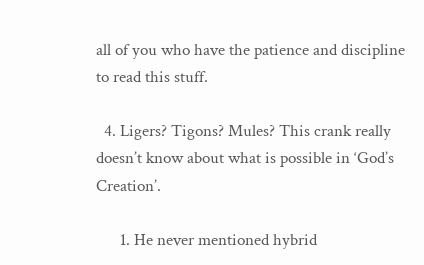all of you who have the patience and discipline to read this stuff.

  4. Ligers? Tigons? Mules? This crank really doesn’t know about what is possible in ‘God’s Creation’.

      1. He never mentioned hybrid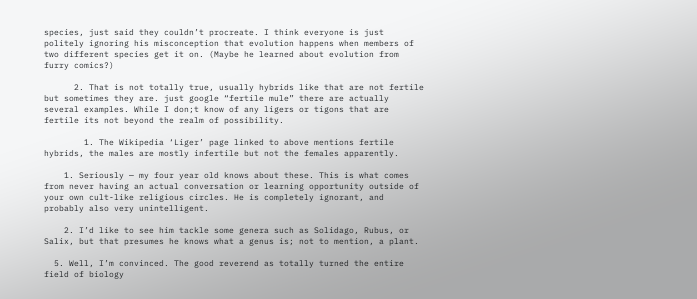species, just said they couldn’t procreate. I think everyone is just politely ignoring his misconception that evolution happens when members of two different species get it on. (Maybe he learned about evolution from furry comics?)

      2. That is not totally true, usually hybrids like that are not fertile but sometimes they are. just google “fertile mule” there are actually several examples. While I don;t know of any ligers or tigons that are fertile its not beyond the realm of possibility.

        1. The Wikipedia ‘Liger’ page linked to above mentions fertile hybrids, the males are mostly infertile but not the females apparently.

    1. Seriously — my four year old knows about these. This is what comes from never having an actual conversation or learning opportunity outside of your own cult-like religious circles. He is completely ignorant, and probably also very unintelligent.

    2. I’d like to see him tackle some genera such as Solidago, Rubus, or Salix, but that presumes he knows what a genus is; not to mention, a plant.

  5. Well, I’m convinced. The good reverend as totally turned the entire field of biology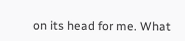on its head for me. What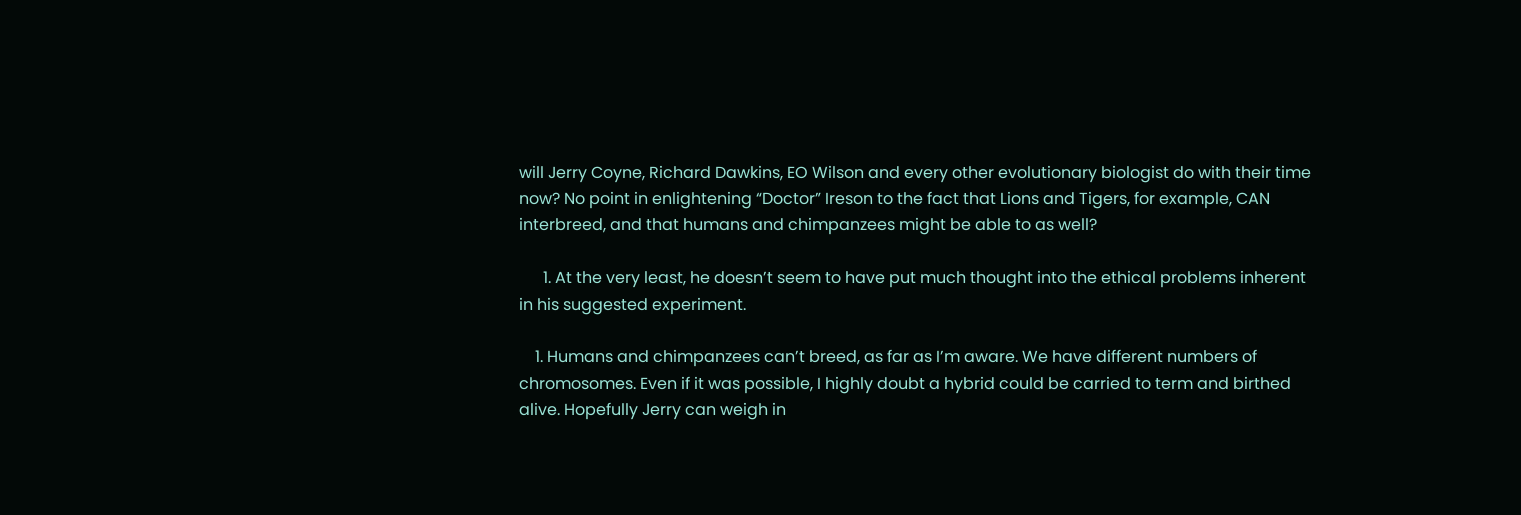will Jerry Coyne, Richard Dawkins, EO Wilson and every other evolutionary biologist do with their time now? No point in enlightening “Doctor” Ireson to the fact that Lions and Tigers, for example, CAN interbreed, and that humans and chimpanzees might be able to as well?

      1. At the very least, he doesn’t seem to have put much thought into the ethical problems inherent in his suggested experiment.

    1. Humans and chimpanzees can’t breed, as far as I’m aware. We have different numbers of chromosomes. Even if it was possible, I highly doubt a hybrid could be carried to term and birthed alive. Hopefully Jerry can weigh in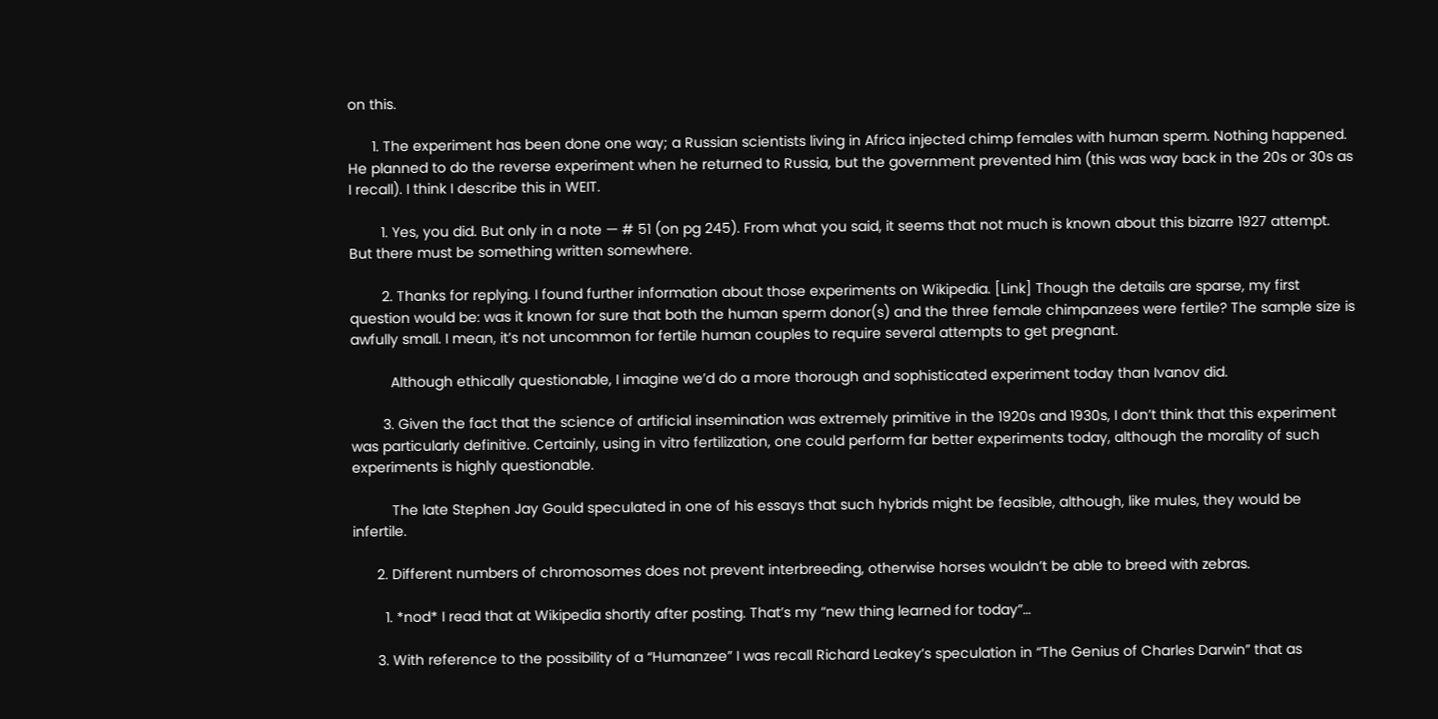on this.

      1. The experiment has been done one way; a Russian scientists living in Africa injected chimp females with human sperm. Nothing happened. He planned to do the reverse experiment when he returned to Russia, but the government prevented him (this was way back in the 20s or 30s as I recall). I think I describe this in WEIT.

        1. Yes, you did. But only in a note — # 51 (on pg 245). From what you said, it seems that not much is known about this bizarre 1927 attempt. But there must be something written somewhere.

        2. Thanks for replying. I found further information about those experiments on Wikipedia. [Link] Though the details are sparse, my first question would be: was it known for sure that both the human sperm donor(s) and the three female chimpanzees were fertile? The sample size is awfully small. I mean, it’s not uncommon for fertile human couples to require several attempts to get pregnant.

          Although ethically questionable, I imagine we’d do a more thorough and sophisticated experiment today than Ivanov did.

        3. Given the fact that the science of artificial insemination was extremely primitive in the 1920s and 1930s, I don’t think that this experiment was particularly definitive. Certainly, using in vitro fertilization, one could perform far better experiments today, although the morality of such experiments is highly questionable.

          The late Stephen Jay Gould speculated in one of his essays that such hybrids might be feasible, although, like mules, they would be infertile.

      2. Different numbers of chromosomes does not prevent interbreeding, otherwise horses wouldn’t be able to breed with zebras.

        1. *nod* I read that at Wikipedia shortly after posting. That’s my “new thing learned for today”…

      3. With reference to the possibility of a “Humanzee” I was recall Richard Leakey’s speculation in “The Genius of Charles Darwin” that as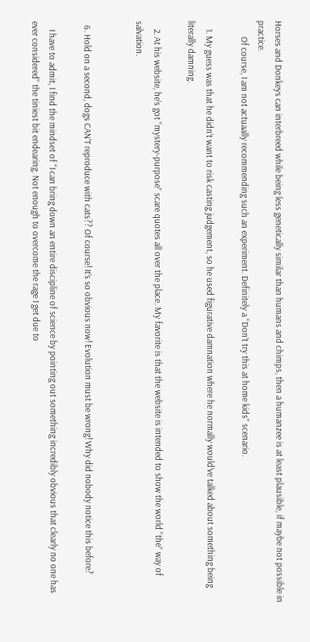Horses and Donkeys can interbreed while being less genetically similar than humans and chimps, then a humanzee is at least plausible, if maybe not possible in practice.
        Of course, I am not actuaally recommending such an experiment. Definitely a “Don’t try this at home kids” scenario.

    1. My guess was that he didn’t want to risk casting judgement, so he used figurative damnation where he normally would’ve talked about something being literally damning.

    2. At his website, he’s got “mystery-purpose” scare quotes all over the place. My favorite is that the website is intended to show the world “the” way of salvation.


  6. Hold on a second, dogs CAN’T reproduce with cats?? Of course! It’s so obvious now! Evolution must be wrong! Why did nobody notice this before?

    I have to admit, I find the mindset of “I can bring down an entire discipline of science by pointing out something incredibly obvious that clearly no one has ever considered” the tiniest bit endearing. Not enough to overcome the rage I get due to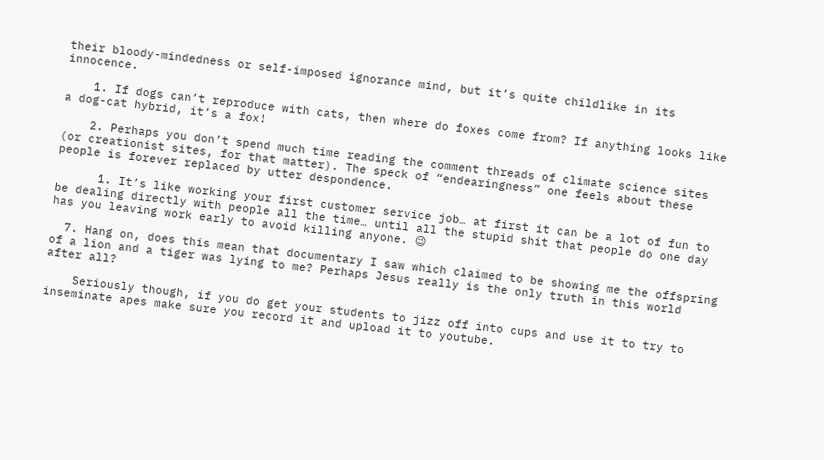their bloody-mindedness or self-imposed ignorance mind, but it’s quite childlike in its innocence.

    1. If dogs can’t reproduce with cats, then where do foxes come from? If anything looks like a dog-cat hybrid, it’s a fox!

    2. Perhaps you don’t spend much time reading the comment threads of climate science sites (or creationist sites, for that matter). The speck of “endearingness” one feels about these people is forever replaced by utter despondence.

      1. It’s like working your first customer service job… at first it can be a lot of fun to be dealing directly with people all the time… until all the stupid shit that people do one day has you leaving work early to avoid killing anyone. 😉

  7. Hang on, does this mean that documentary I saw which claimed to be showing me the offspring of a lion and a tiger was lying to me? Perhaps Jesus really is the only truth in this world after all?

    Seriously though, if you do get your students to jizz off into cups and use it to try to inseminate apes make sure you record it and upload it to youtube.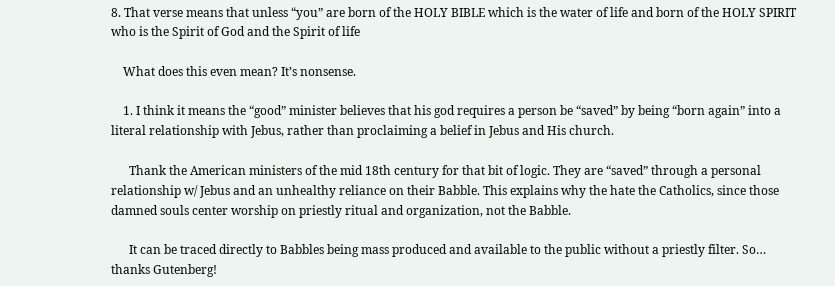8. That verse means that unless “you” are born of the HOLY BIBLE which is the water of life and born of the HOLY SPIRIT who is the Spirit of God and the Spirit of life

    What does this even mean? It’s nonsense.

    1. I think it means the “good” minister believes that his god requires a person be “saved” by being “born again” into a literal relationship with Jebus, rather than proclaiming a belief in Jebus and His church.

      Thank the American ministers of the mid 18th century for that bit of logic. They are “saved” through a personal relationship w/ Jebus and an unhealthy reliance on their Babble. This explains why the hate the Catholics, since those damned souls center worship on priestly ritual and organization, not the Babble.

      It can be traced directly to Babbles being mass produced and available to the public without a priestly filter. So… thanks Gutenberg!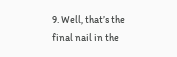9. Well, that’s the final nail in the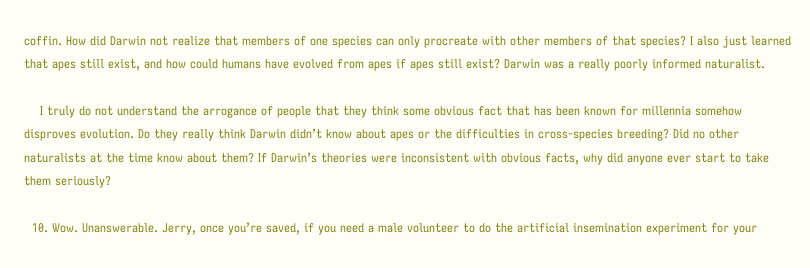coffin. How did Darwin not realize that members of one species can only procreate with other members of that species? I also just learned that apes still exist, and how could humans have evolved from apes if apes still exist? Darwin was a really poorly informed naturalist.

    I truly do not understand the arrogance of people that they think some obvious fact that has been known for millennia somehow disproves evolution. Do they really think Darwin didn’t know about apes or the difficulties in cross-species breeding? Did no other naturalists at the time know about them? If Darwin’s theories were inconsistent with obvious facts, why did anyone ever start to take them seriously?

  10. Wow. Unanswerable. Jerry, once you’re saved, if you need a male volunteer to do the artificial insemination experiment for your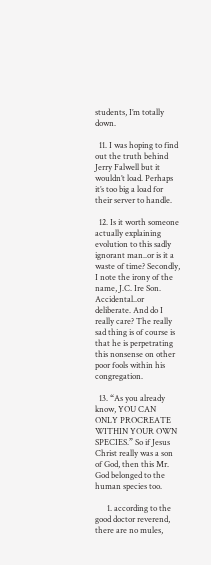students, I’m totally down.

  11. I was hoping to find out the truth behind Jerry Falwell but it wouldn’t load. Perhaps it’s too big a load for their server to handle.

  12. Is it worth someone actually explaining evolution to this sadly ignorant man..or is it a waste of time? Secondly, I note the irony of the name, J.C. Ire Son. Accidental..or deliberate. And do I really care? The really sad thing is of course is that he is perpetrating this nonsense on other poor fools within his congregation.

  13. “As you already know, YOU CAN ONLY PROCREATE WITHIN YOUR OWN SPECIES.” So if Jesus Christ really was a son of God, then this Mr. God belonged to the human species too.

      1. according to the good doctor reverend, there are no mules,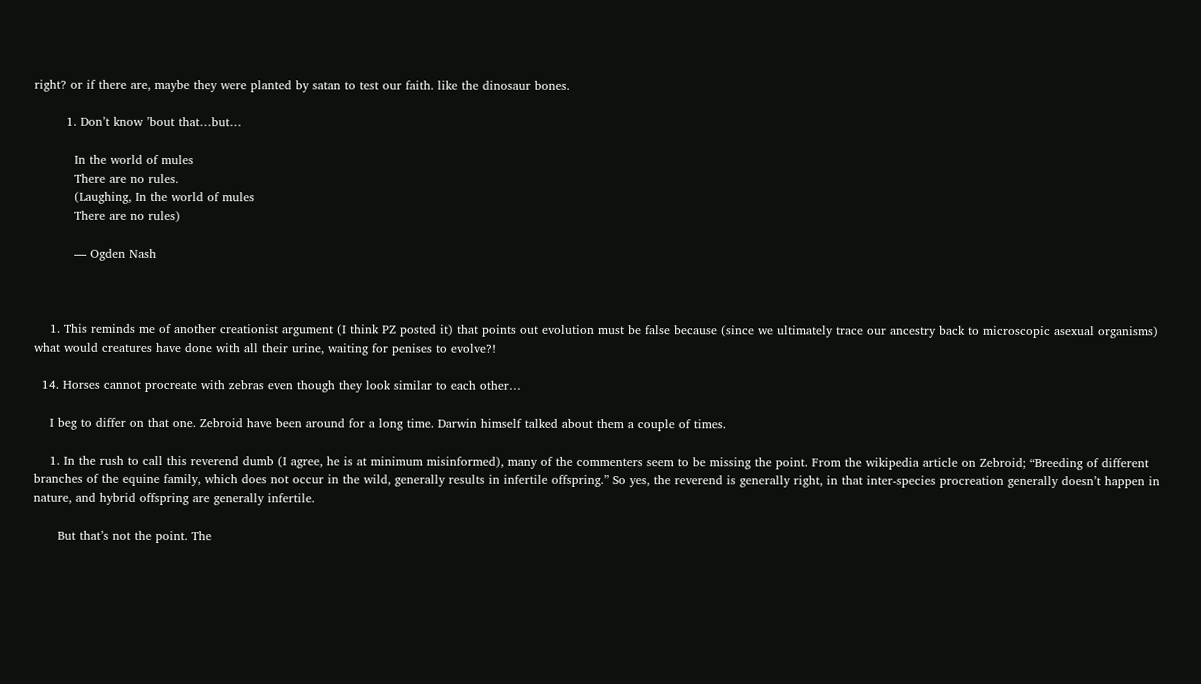right? or if there are, maybe they were planted by satan to test our faith. like the dinosaur bones.

        1. Don’t know ’bout that…but…

          In the world of mules
          There are no rules.
          (Laughing, In the world of mules
          There are no rules)

          — Ogden Nash



    1. This reminds me of another creationist argument (I think PZ posted it) that points out evolution must be false because (since we ultimately trace our ancestry back to microscopic asexual organisms) what would creatures have done with all their urine, waiting for penises to evolve?!

  14. Horses cannot procreate with zebras even though they look similar to each other…

    I beg to differ on that one. Zebroid have been around for a long time. Darwin himself talked about them a couple of times.

    1. In the rush to call this reverend dumb (I agree, he is at minimum misinformed), many of the commenters seem to be missing the point. From the wikipedia article on Zebroid; “Breeding of different branches of the equine family, which does not occur in the wild, generally results in infertile offspring.” So yes, the reverend is generally right, in that inter-species procreation generally doesn’t happen in nature, and hybrid offspring are generally infertile.

      But that’s not the point. The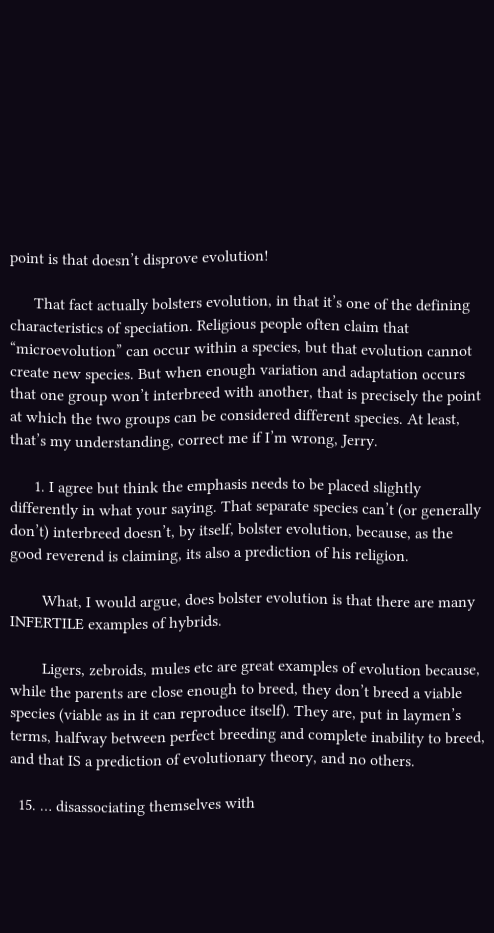point is that doesn’t disprove evolution!

      That fact actually bolsters evolution, in that it’s one of the defining characteristics of speciation. Religious people often claim that “microevolution” can occur within a species, but that evolution cannot create new species. But when enough variation and adaptation occurs that one group won’t interbreed with another, that is precisely the point at which the two groups can be considered different species. At least, that’s my understanding, correct me if I’m wrong, Jerry.

      1. I agree but think the emphasis needs to be placed slightly differently in what your saying. That separate species can’t (or generally don’t) interbreed doesn’t, by itself, bolster evolution, because, as the good reverend is claiming, its also a prediction of his religion.

        What, I would argue, does bolster evolution is that there are many INFERTILE examples of hybrids.

        Ligers, zebroids, mules etc are great examples of evolution because, while the parents are close enough to breed, they don’t breed a viable species (viable as in it can reproduce itself). They are, put in laymen’s terms, halfway between perfect breeding and complete inability to breed, and that IS a prediction of evolutionary theory, and no others.

  15. … disassociating themselves with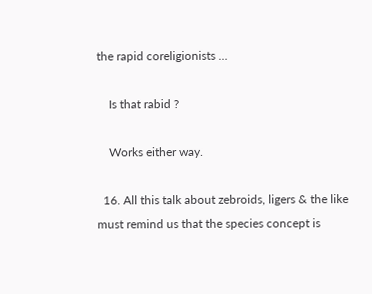the rapid coreligionists …

    Is that rabid ?

    Works either way.

  16. All this talk about zebroids, ligers & the like must remind us that the species concept is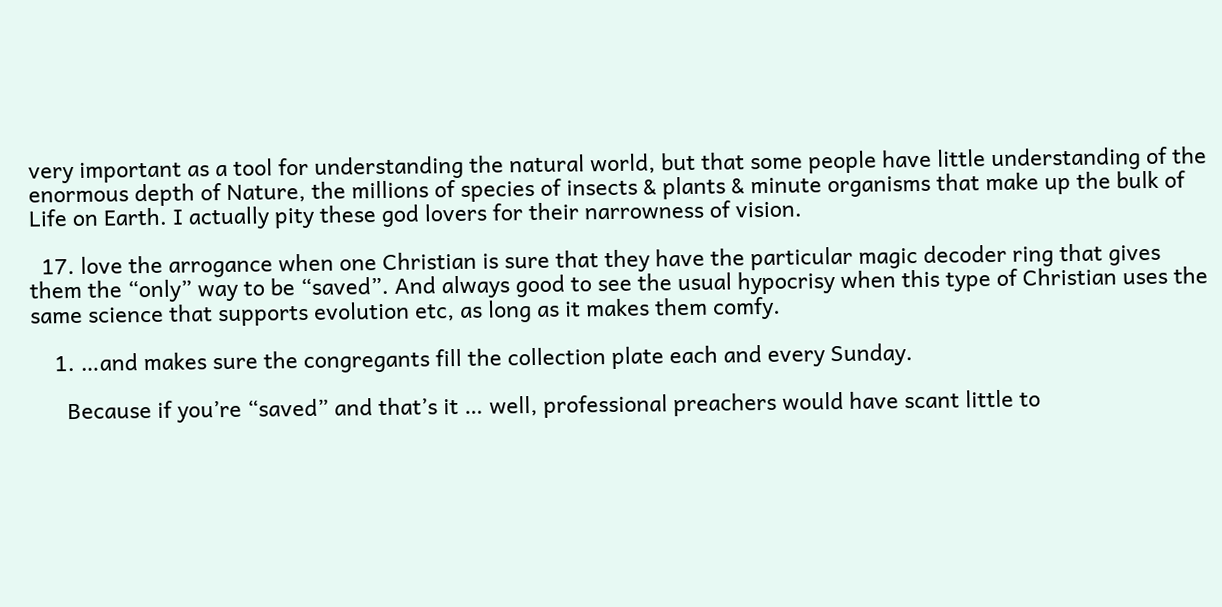very important as a tool for understanding the natural world, but that some people have little understanding of the enormous depth of Nature, the millions of species of insects & plants & minute organisms that make up the bulk of Life on Earth. I actually pity these god lovers for their narrowness of vision.

  17. love the arrogance when one Christian is sure that they have the particular magic decoder ring that gives them the “only” way to be “saved”. And always good to see the usual hypocrisy when this type of Christian uses the same science that supports evolution etc, as long as it makes them comfy.

    1. …and makes sure the congregants fill the collection plate each and every Sunday.

      Because if you’re “saved” and that’s it … well, professional preachers would have scant little to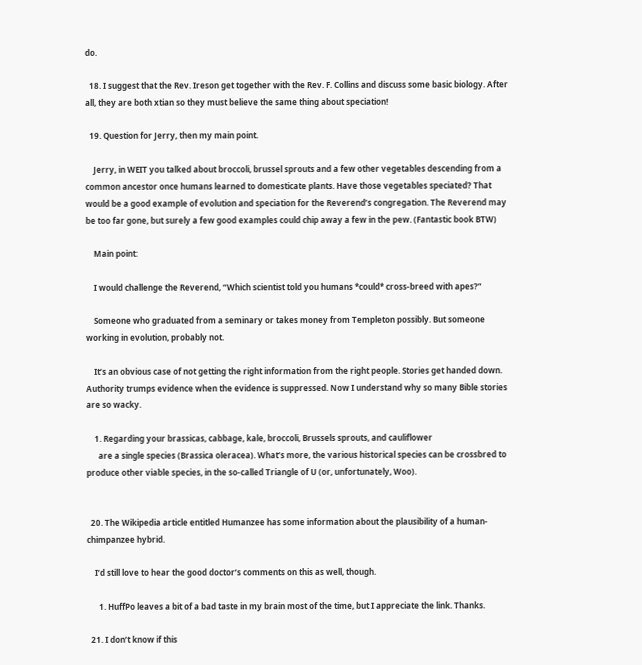do.

  18. I suggest that the Rev. Ireson get together with the Rev. F. Collins and discuss some basic biology. After all, they are both xtian so they must believe the same thing about speciation!

  19. Question for Jerry, then my main point.

    Jerry, in WEIT you talked about broccoli, brussel sprouts and a few other vegetables descending from a common ancestor once humans learned to domesticate plants. Have those vegetables speciated? That would be a good example of evolution and speciation for the Reverend’s congregation. The Reverend may be too far gone, but surely a few good examples could chip away a few in the pew. (Fantastic book BTW)

    Main point:

    I would challenge the Reverend, “Which scientist told you humans *could* cross-breed with apes?”

    Someone who graduated from a seminary or takes money from Templeton possibly. But someone working in evolution, probably not.

    It’s an obvious case of not getting the right information from the right people. Stories get handed down. Authority trumps evidence when the evidence is suppressed. Now I understand why so many Bible stories are so wacky.

    1. Regarding your brassicas, cabbage, kale, broccoli, Brussels sprouts, and cauliflower
      are a single species (Brassica oleracea). What’s more, the various historical species can be crossbred to produce other viable species, in the so-called Triangle of U (or, unfortunately, Woo).


  20. The Wikipedia article entitled Humanzee has some information about the plausibility of a human-chimpanzee hybrid.

    I’d still love to hear the good doctor’s comments on this as well, though.

      1. HuffPo leaves a bit of a bad taste in my brain most of the time, but I appreciate the link. Thanks.

  21. I don’t know if this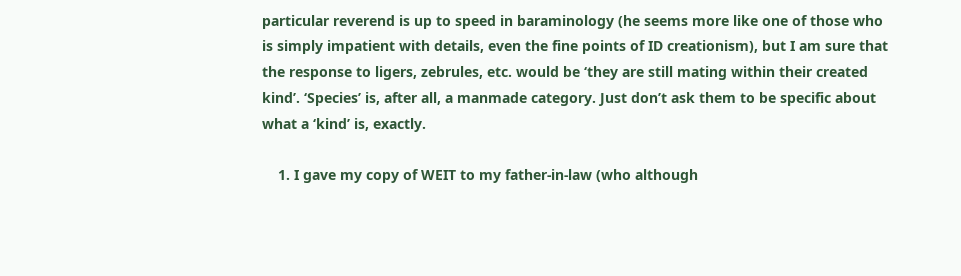particular reverend is up to speed in baraminology (he seems more like one of those who is simply impatient with details, even the fine points of ID creationism), but I am sure that the response to ligers, zebrules, etc. would be ‘they are still mating within their created kind’. ‘Species’ is, after all, a manmade category. Just don’t ask them to be specific about what a ‘kind’ is, exactly.

    1. I gave my copy of WEIT to my father-in-law (who although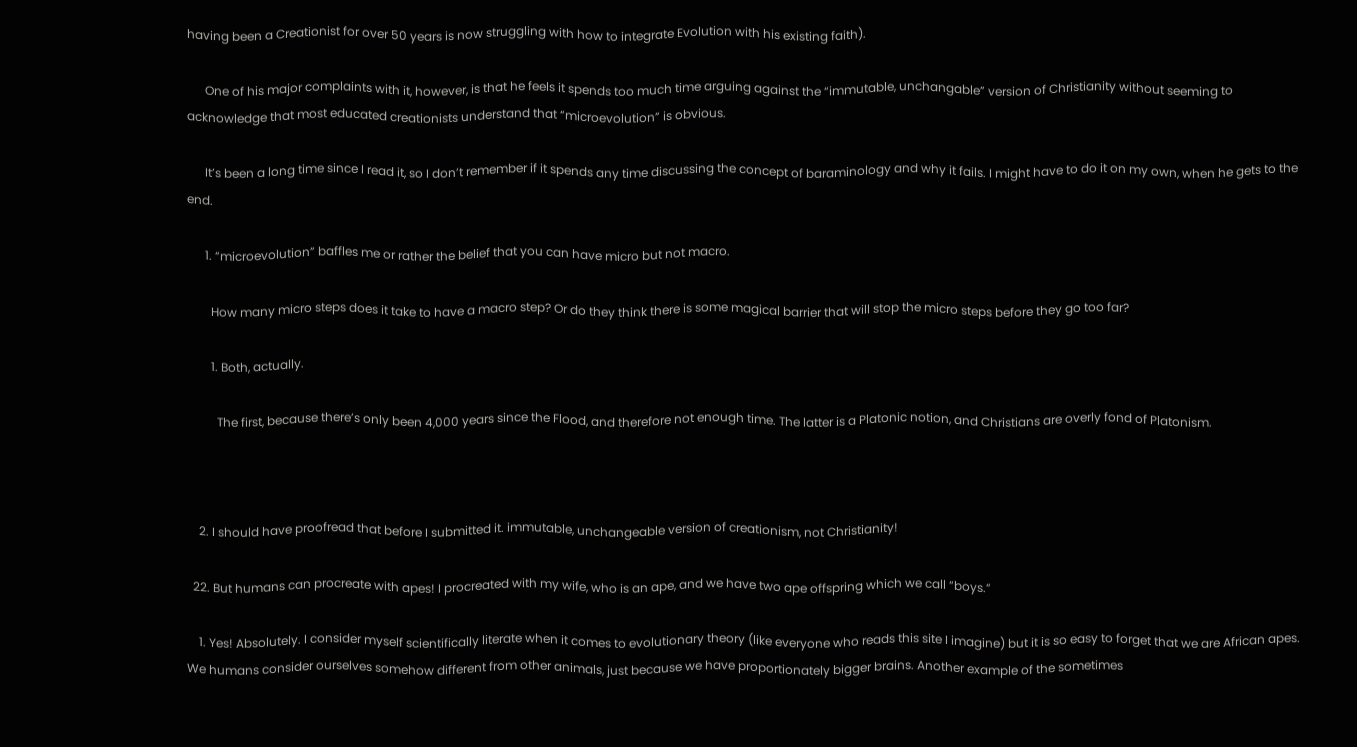having been a Creationist for over 50 years is now struggling with how to integrate Evolution with his existing faith).

      One of his major complaints with it, however, is that he feels it spends too much time arguing against the “immutable, unchangable” version of Christianity without seeming to acknowledge that most educated creationists understand that “microevolution” is obvious.

      It’s been a long time since I read it, so I don’t remember if it spends any time discussing the concept of baraminology and why it fails. I might have to do it on my own, when he gets to the end.

      1. “microevolution” baffles me or rather the belief that you can have micro but not macro.

        How many micro steps does it take to have a macro step? Or do they think there is some magical barrier that will stop the micro steps before they go too far?

        1. Both, actually.

          The first, because there’s only been 4,000 years since the Flood, and therefore not enough time. The latter is a Platonic notion, and Christians are overly fond of Platonism.



    2. I should have proofread that before I submitted it. immutable, unchangeable version of creationism, not Christianity!

  22. But humans can procreate with apes! I procreated with my wife, who is an ape, and we have two ape offspring which we call “boys.”

    1. Yes! Absolutely. I consider myself scientifically literate when it comes to evolutionary theory (like everyone who reads this site I imagine) but it is so easy to forget that we are African apes. We humans consider ourselves somehow different from other animals, just because we have proportionately bigger brains. Another example of the sometimes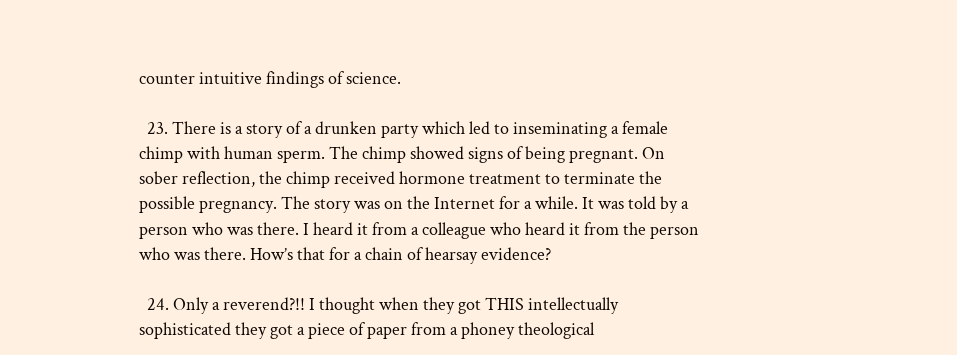counter intuitive findings of science.

  23. There is a story of a drunken party which led to inseminating a female chimp with human sperm. The chimp showed signs of being pregnant. On sober reflection, the chimp received hormone treatment to terminate the possible pregnancy. The story was on the Internet for a while. It was told by a person who was there. I heard it from a colleague who heard it from the person who was there. How’s that for a chain of hearsay evidence?

  24. Only a reverend?!! I thought when they got THIS intellectually sophisticated they got a piece of paper from a phoney theological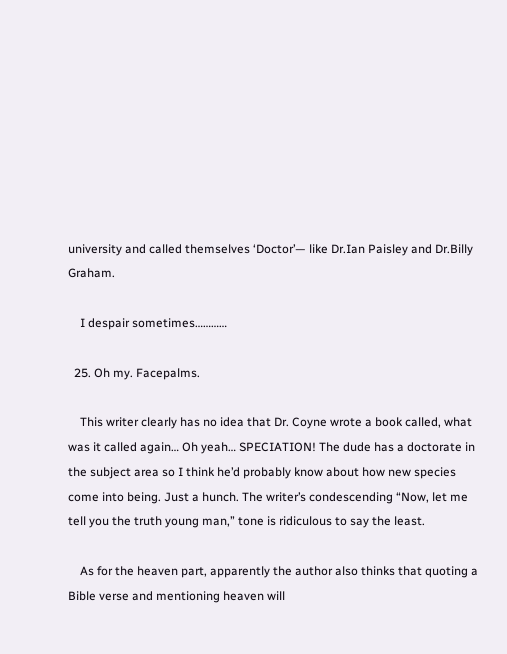university and called themselves ‘Doctor’— like Dr.Ian Paisley and Dr.Billy Graham.

    I despair sometimes…………

  25. Oh my. Facepalms.

    This writer clearly has no idea that Dr. Coyne wrote a book called, what was it called again… Oh yeah… SPECIATION! The dude has a doctorate in the subject area so I think he’d probably know about how new species come into being. Just a hunch. The writer’s condescending “Now, let me tell you the truth young man,” tone is ridiculous to say the least.

    As for the heaven part, apparently the author also thinks that quoting a Bible verse and mentioning heaven will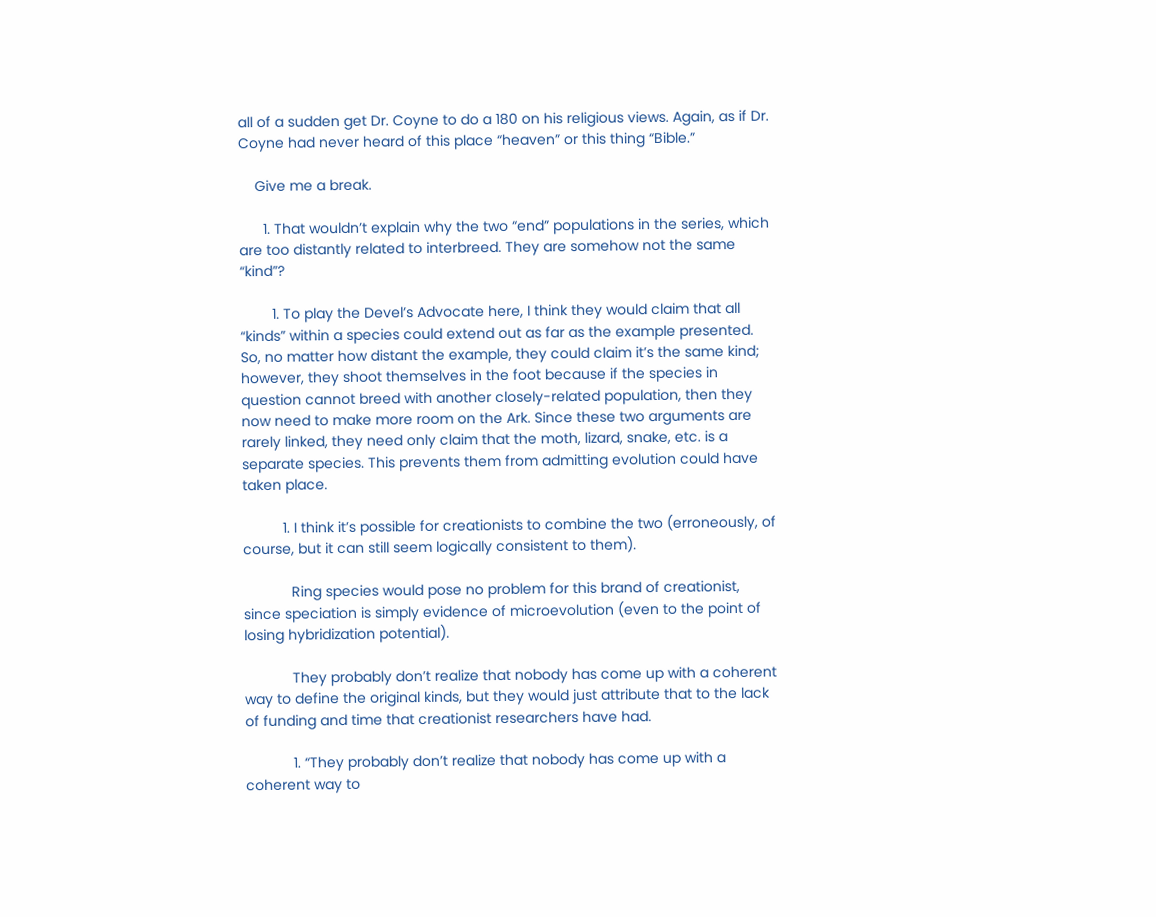all of a sudden get Dr. Coyne to do a 180 on his religious views. Again, as if Dr. Coyne had never heard of this place “heaven” or this thing “Bible.”

    Give me a break.

      1. That wouldn’t explain why the two “end” populations in the series, which are too distantly related to interbreed. They are somehow not the same “kind”?

        1. To play the Devel’s Advocate here, I think they would claim that all “kinds” within a species could extend out as far as the example presented. So, no matter how distant the example, they could claim it’s the same kind; however, they shoot themselves in the foot because if the species in question cannot breed with another closely-related population, then they now need to make more room on the Ark. Since these two arguments are rarely linked, they need only claim that the moth, lizard, snake, etc. is a separate species. This prevents them from admitting evolution could have taken place.

          1. I think it’s possible for creationists to combine the two (erroneously, of course, but it can still seem logically consistent to them).

            Ring species would pose no problem for this brand of creationist, since speciation is simply evidence of microevolution (even to the point of losing hybridization potential).

            They probably don’t realize that nobody has come up with a coherent way to define the original kinds, but they would just attribute that to the lack of funding and time that creationist researchers have had.

            1. “They probably don’t realize that nobody has come up with a coherent way to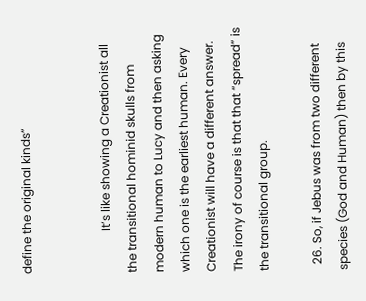define the original kinds”


              It’s like showing a Creationist all the transitional hominid skulls from modern human to Lucy and then asking which one is the earliest human. Every Creationist will have a different answer. The irony of course is that that “spread” is the transitional group.

  26. So, if Jebus was from two different species (God and Human) then by this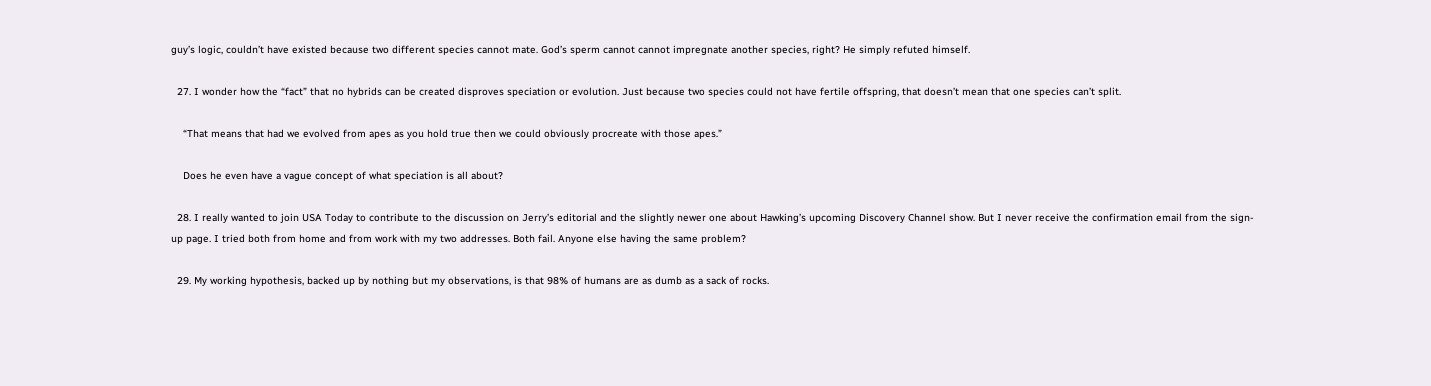guy’s logic, couldn’t have existed because two different species cannot mate. God’s sperm cannot cannot impregnate another species, right? He simply refuted himself.

  27. I wonder how the “fact” that no hybrids can be created disproves speciation or evolution. Just because two species could not have fertile offspring, that doesn’t mean that one species can’t split.

    “That means that had we evolved from apes as you hold true then we could obviously procreate with those apes.”

    Does he even have a vague concept of what speciation is all about?

  28. I really wanted to join USA Today to contribute to the discussion on Jerry’s editorial and the slightly newer one about Hawking’s upcoming Discovery Channel show. But I never receive the confirmation email from the sign-up page. I tried both from home and from work with my two addresses. Both fail. Anyone else having the same problem?

  29. My working hypothesis, backed up by nothing but my observations, is that 98% of humans are as dumb as a sack of rocks.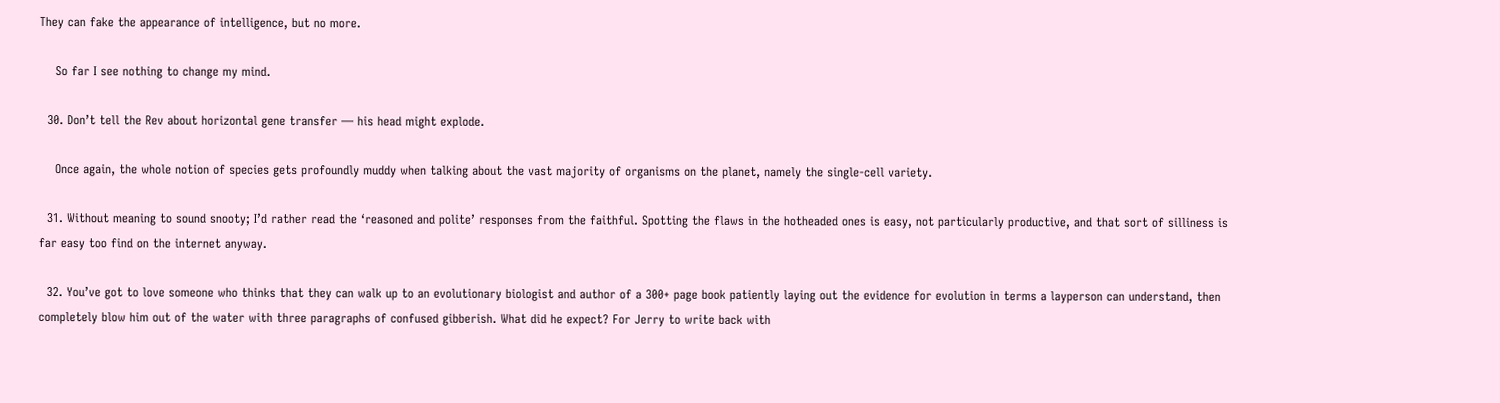They can fake the appearance of intelligence, but no more.

    So far I see nothing to change my mind.

  30. Don’t tell the Rev about horizontal gene transfer — his head might explode.

    Once again, the whole notion of species gets profoundly muddy when talking about the vast majority of organisms on the planet, namely the single-cell variety.

  31. Without meaning to sound snooty; I’d rather read the ‘reasoned and polite’ responses from the faithful. Spotting the flaws in the hotheaded ones is easy, not particularly productive, and that sort of silliness is far easy too find on the internet anyway.

  32. You’ve got to love someone who thinks that they can walk up to an evolutionary biologist and author of a 300+ page book patiently laying out the evidence for evolution in terms a layperson can understand, then completely blow him out of the water with three paragraphs of confused gibberish. What did he expect? For Jerry to write back with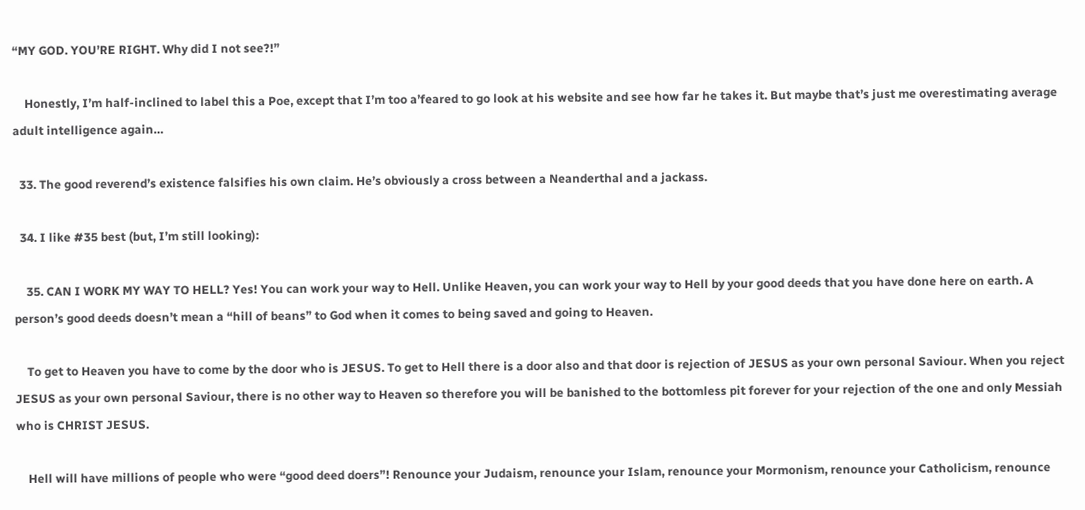“MY GOD. YOU’RE RIGHT. Why did I not see?!”

    Honestly, I’m half-inclined to label this a Poe, except that I’m too a’feared to go look at his website and see how far he takes it. But maybe that’s just me overestimating average adult intelligence again…

  33. The good reverend’s existence falsifies his own claim. He’s obviously a cross between a Neanderthal and a jackass.

  34. I like #35 best (but, I’m still looking):

    35. CAN I WORK MY WAY TO HELL? Yes! You can work your way to Hell. Unlike Heaven, you can work your way to Hell by your good deeds that you have done here on earth. A person’s good deeds doesn’t mean a “hill of beans” to God when it comes to being saved and going to Heaven.

    To get to Heaven you have to come by the door who is JESUS. To get to Hell there is a door also and that door is rejection of JESUS as your own personal Saviour. When you reject JESUS as your own personal Saviour, there is no other way to Heaven so therefore you will be banished to the bottomless pit forever for your rejection of the one and only Messiah who is CHRIST JESUS.

    Hell will have millions of people who were “good deed doers”! Renounce your Judaism, renounce your Islam, renounce your Mormonism, renounce your Catholicism, renounce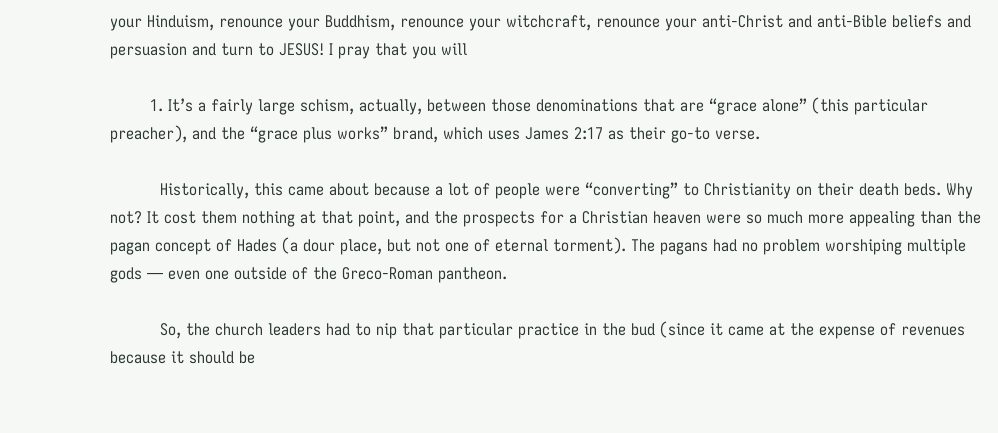your Hinduism, renounce your Buddhism, renounce your witchcraft, renounce your anti-Christ and anti-Bible beliefs and persuasion and turn to JESUS! I pray that you will

        1. It’s a fairly large schism, actually, between those denominations that are “grace alone” (this particular preacher), and the “grace plus works” brand, which uses James 2:17 as their go-to verse.

          Historically, this came about because a lot of people were “converting” to Christianity on their death beds. Why not? It cost them nothing at that point, and the prospects for a Christian heaven were so much more appealing than the pagan concept of Hades (a dour place, but not one of eternal torment). The pagans had no problem worshiping multiple gods — even one outside of the Greco-Roman pantheon.

          So, the church leaders had to nip that particular practice in the bud (since it came at the expense of revenues because it should be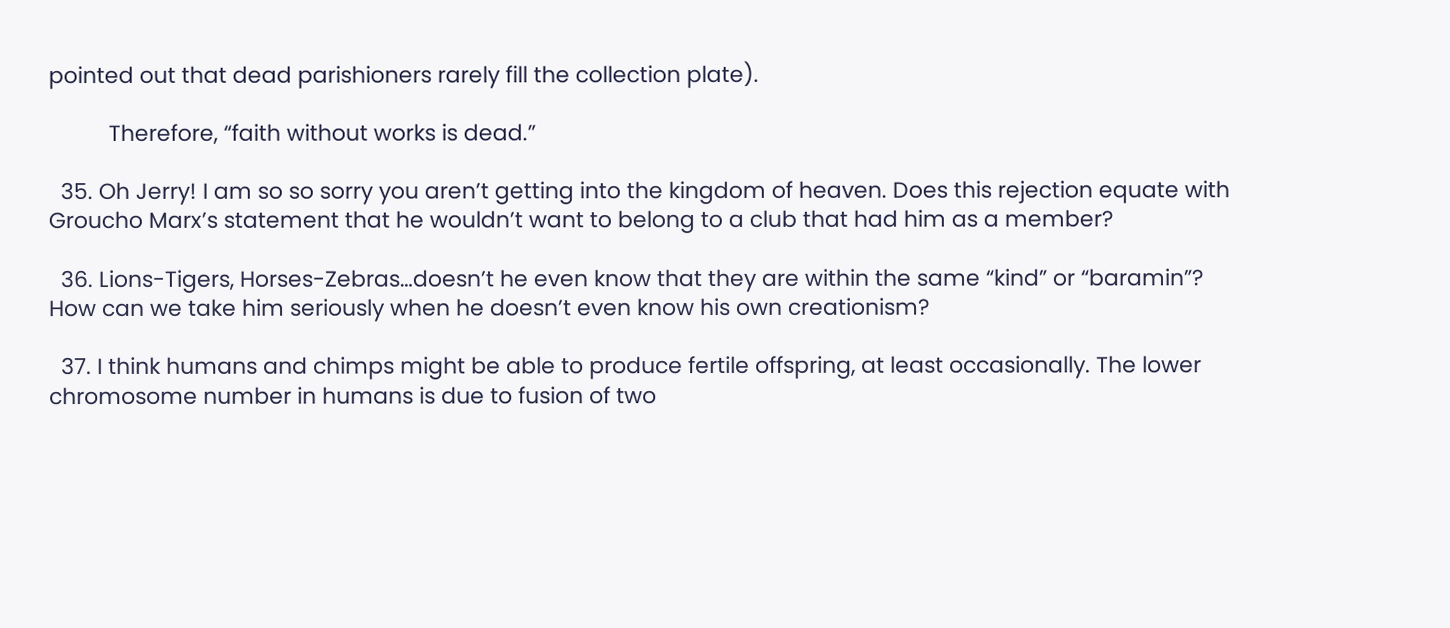pointed out that dead parishioners rarely fill the collection plate).

          Therefore, “faith without works is dead.”

  35. Oh Jerry! I am so so sorry you aren’t getting into the kingdom of heaven. Does this rejection equate with Groucho Marx’s statement that he wouldn’t want to belong to a club that had him as a member?

  36. Lions-Tigers, Horses-Zebras…doesn’t he even know that they are within the same “kind” or “baramin”? How can we take him seriously when he doesn’t even know his own creationism?

  37. I think humans and chimps might be able to produce fertile offspring, at least occasionally. The lower chromosome number in humans is due to fusion of two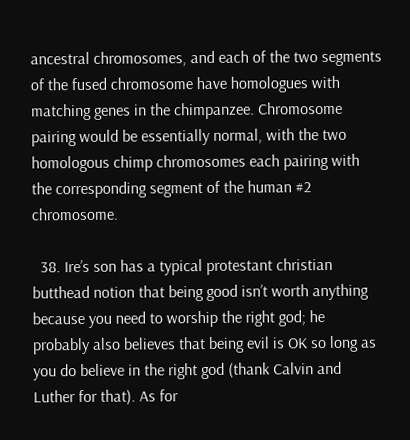ancestral chromosomes, and each of the two segments of the fused chromosome have homologues with matching genes in the chimpanzee. Chromosome pairing would be essentially normal, with the two homologous chimp chromosomes each pairing with the corresponding segment of the human #2 chromosome.

  38. Ire’s son has a typical protestant christian butthead notion that being good isn’t worth anything because you need to worship the right god; he probably also believes that being evil is OK so long as you do believe in the right god (thank Calvin and Luther for that). As for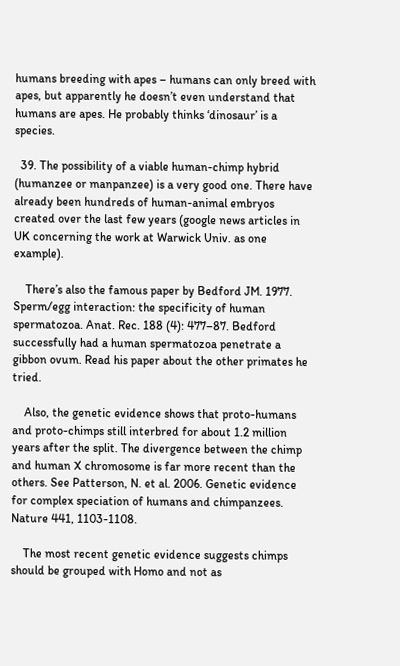humans breeding with apes – humans can only breed with apes, but apparently he doesn’t even understand that humans are apes. He probably thinks ‘dinosaur’ is a species.

  39. The possibility of a viable human-chimp hybrid (humanzee or manpanzee) is a very good one. There have already been hundreds of human-animal embryos created over the last few years (google news articles in UK concerning the work at Warwick Univ. as one example).

    There’s also the famous paper by Bedford JM. 1977. Sperm/egg interaction: the specificity of human spermatozoa. Anat. Rec. 188 (4): 477–87. Bedford successfully had a human spermatozoa penetrate a gibbon ovum. Read his paper about the other primates he tried.

    Also, the genetic evidence shows that proto-humans and proto-chimps still interbred for about 1.2 million years after the split. The divergence between the chimp and human X chromosome is far more recent than the others. See Patterson, N. et al. 2006. Genetic evidence for complex speciation of humans and chimpanzees. Nature 441, 1103-1108.

    The most recent genetic evidence suggests chimps should be grouped with Homo and not as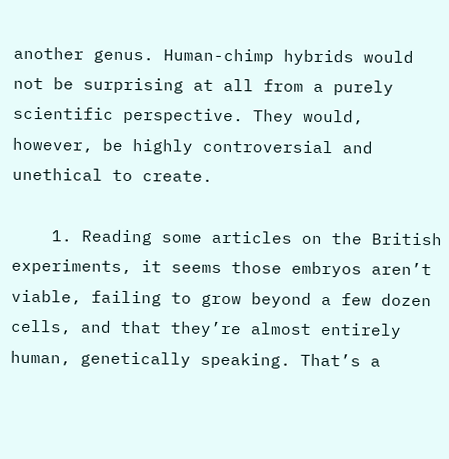another genus. Human-chimp hybrids would not be surprising at all from a purely scientific perspective. They would, however, be highly controversial and unethical to create.

    1. Reading some articles on the British experiments, it seems those embryos aren’t viable, failing to grow beyond a few dozen cells, and that they’re almost entirely human, genetically speaking. That’s a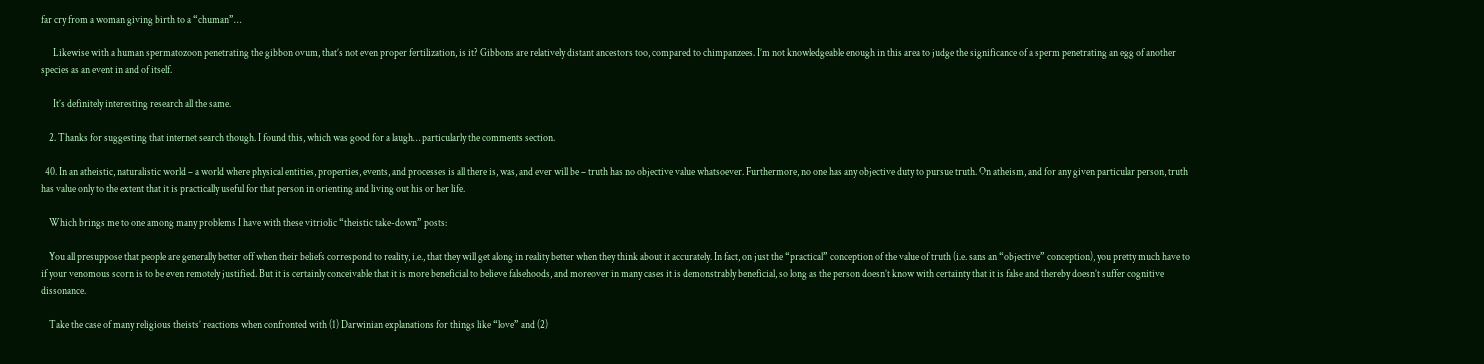far cry from a woman giving birth to a “chuman”…

      Likewise with a human spermatozoon penetrating the gibbon ovum, that’s not even proper fertilization, is it? Gibbons are relatively distant ancestors too, compared to chimpanzees. I’m not knowledgeable enough in this area to judge the significance of a sperm penetrating an egg of another species as an event in and of itself.

      It’s definitely interesting research all the same.

    2. Thanks for suggesting that internet search though. I found this, which was good for a laugh… particularly the comments section.

  40. In an atheistic, naturalistic world – a world where physical entities, properties, events, and processes is all there is, was, and ever will be – truth has no objective value whatsoever. Furthermore, no one has any objective duty to pursue truth. On atheism, and for any given particular person, truth has value only to the extent that it is practically useful for that person in orienting and living out his or her life.

    Which brings me to one among many problems I have with these vitriolic “theistic take-down” posts:

    You all presuppose that people are generally better off when their beliefs correspond to reality, i.e., that they will get along in reality better when they think about it accurately. In fact, on just the “practical” conception of the value of truth (i.e. sans an “objective” conception), you pretty much have to if your venomous scorn is to be even remotely justified. But it is certainly conceivable that it is more beneficial to believe falsehoods, and moreover in many cases it is demonstrably beneficial, so long as the person doesn’t know with certainty that it is false and thereby doesn’t suffer cognitive dissonance.

    Take the case of many religious theists’ reactions when confronted with (1) Darwinian explanations for things like “love” and (2)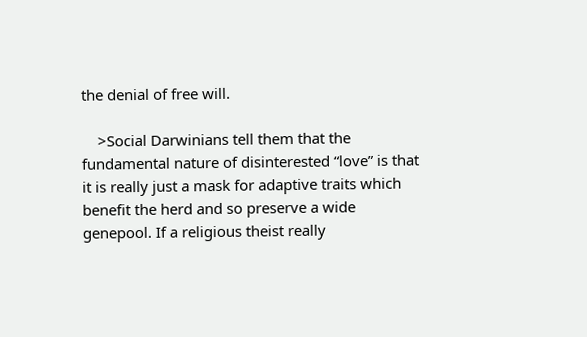the denial of free will.

    >Social Darwinians tell them that the fundamental nature of disinterested “love” is that it is really just a mask for adaptive traits which benefit the herd and so preserve a wide genepool. If a religious theist really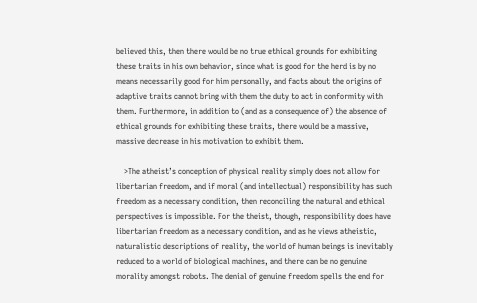believed this, then there would be no true ethical grounds for exhibiting these traits in his own behavior, since what is good for the herd is by no means necessarily good for him personally, and facts about the origins of adaptive traits cannot bring with them the duty to act in conformity with them. Furthermore, in addition to (and as a consequence of) the absence of ethical grounds for exhibiting these traits, there would be a massive, massive decrease in his motivation to exhibit them.

    >The atheist’s conception of physical reality simply does not allow for libertarian freedom, and if moral (and intellectual) responsibility has such freedom as a necessary condition, then reconciling the natural and ethical perspectives is impossible. For the theist, though, responsibility does have libertarian freedom as a necessary condition, and as he views atheistic, naturalistic descriptions of reality, the world of human beings is inevitably reduced to a world of biological machines, and there can be no genuine morality amongst robots. The denial of genuine freedom spells the end for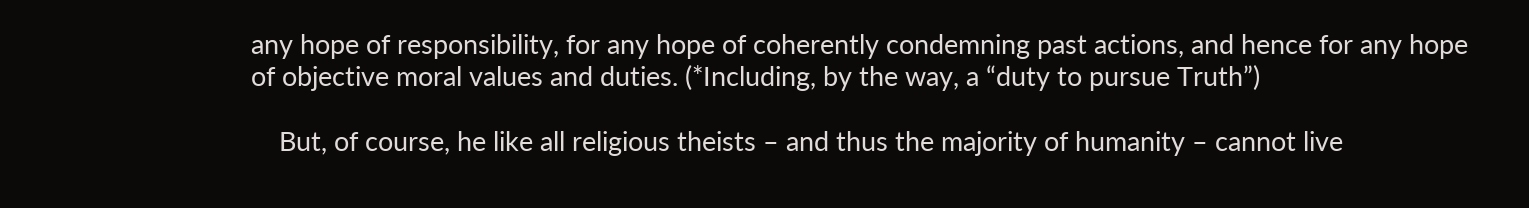any hope of responsibility, for any hope of coherently condemning past actions, and hence for any hope of objective moral values and duties. (*Including, by the way, a “duty to pursue Truth”)

    But, of course, he like all religious theists – and thus the majority of humanity – cannot live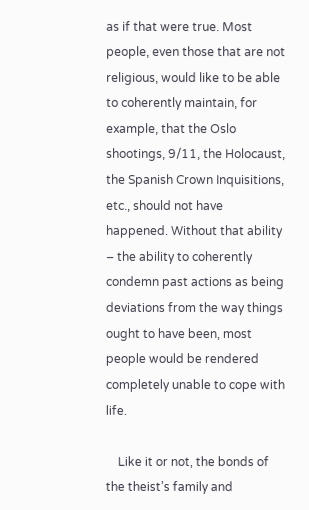as if that were true. Most people, even those that are not religious, would like to be able to coherently maintain, for example, that the Oslo shootings, 9/11, the Holocaust, the Spanish Crown Inquisitions, etc., should not have happened. Without that ability – the ability to coherently condemn past actions as being deviations from the way things ought to have been, most people would be rendered completely unable to cope with life.

    Like it or not, the bonds of the theist’s family and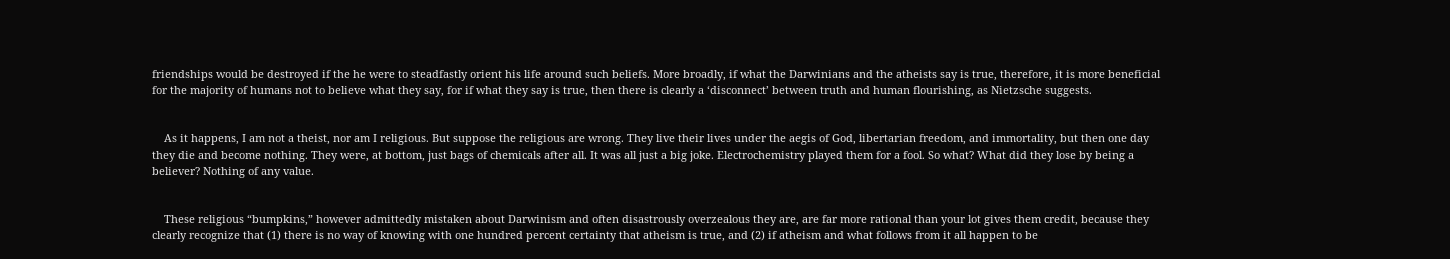friendships would be destroyed if the he were to steadfastly orient his life around such beliefs. More broadly, if what the Darwinians and the atheists say is true, therefore, it is more beneficial for the majority of humans not to believe what they say, for if what they say is true, then there is clearly a ‘disconnect’ between truth and human flourishing, as Nietzsche suggests.


    As it happens, I am not a theist, nor am I religious. But suppose the religious are wrong. They live their lives under the aegis of God, libertarian freedom, and immortality, but then one day they die and become nothing. They were, at bottom, just bags of chemicals after all. It was all just a big joke. Electrochemistry played them for a fool. So what? What did they lose by being a believer? Nothing of any value.


    These religious “bumpkins,” however admittedly mistaken about Darwinism and often disastrously overzealous they are, are far more rational than your lot gives them credit, because they clearly recognize that (1) there is no way of knowing with one hundred percent certainty that atheism is true, and (2) if atheism and what follows from it all happen to be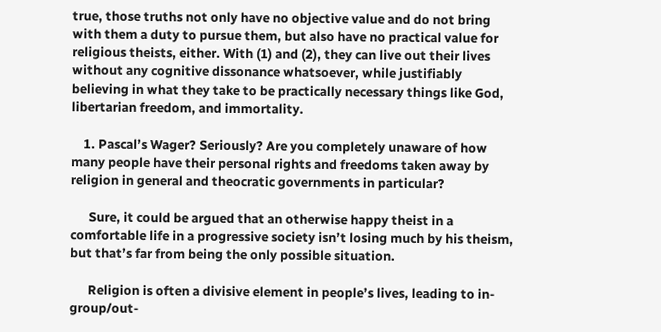true, those truths not only have no objective value and do not bring with them a duty to pursue them, but also have no practical value for religious theists, either. With (1) and (2), they can live out their lives without any cognitive dissonance whatsoever, while justifiably believing in what they take to be practically necessary things like God, libertarian freedom, and immortality.

    1. Pascal’s Wager? Seriously? Are you completely unaware of how many people have their personal rights and freedoms taken away by religion in general and theocratic governments in particular?

      Sure, it could be argued that an otherwise happy theist in a comfortable life in a progressive society isn’t losing much by his theism, but that’s far from being the only possible situation.

      Religion is often a divisive element in people’s lives, leading to in-group/out-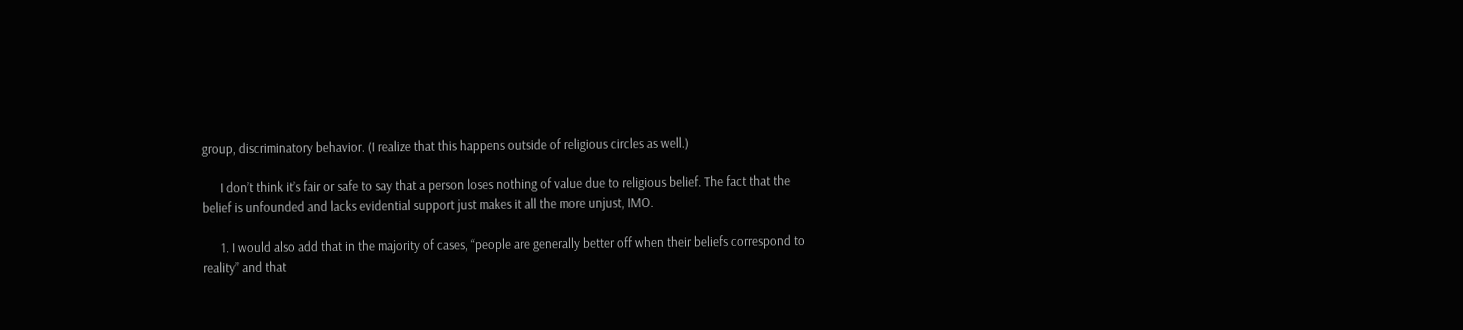group, discriminatory behavior. (I realize that this happens outside of religious circles as well.)

      I don’t think it’s fair or safe to say that a person loses nothing of value due to religious belief. The fact that the belief is unfounded and lacks evidential support just makes it all the more unjust, IMO.

      1. I would also add that in the majority of cases, “people are generally better off when their beliefs correspond to reality” and that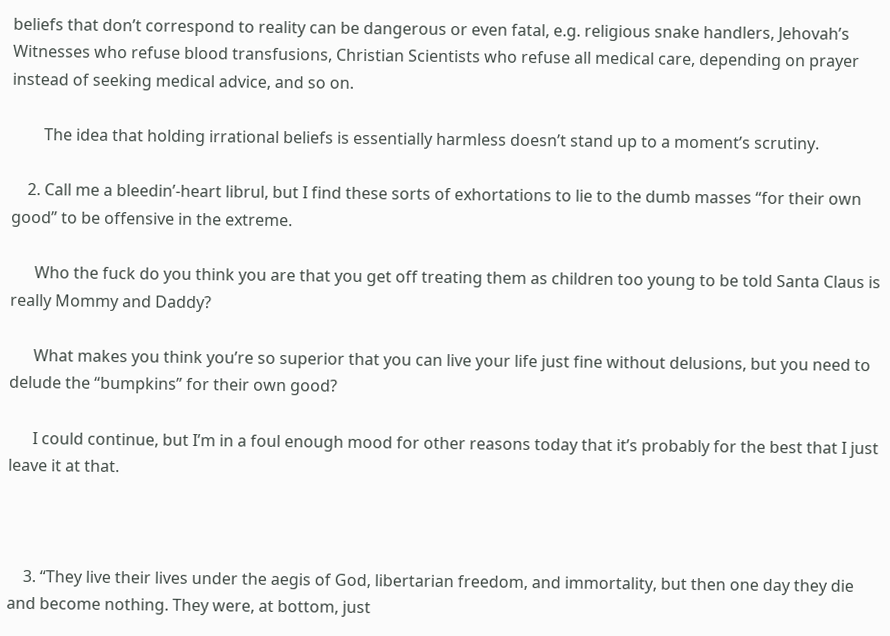beliefs that don’t correspond to reality can be dangerous or even fatal, e.g. religious snake handlers, Jehovah’s Witnesses who refuse blood transfusions, Christian Scientists who refuse all medical care, depending on prayer instead of seeking medical advice, and so on.

        The idea that holding irrational beliefs is essentially harmless doesn’t stand up to a moment’s scrutiny.

    2. Call me a bleedin’-heart librul, but I find these sorts of exhortations to lie to the dumb masses “for their own good” to be offensive in the extreme.

      Who the fuck do you think you are that you get off treating them as children too young to be told Santa Claus is really Mommy and Daddy?

      What makes you think you’re so superior that you can live your life just fine without delusions, but you need to delude the “bumpkins” for their own good?

      I could continue, but I’m in a foul enough mood for other reasons today that it’s probably for the best that I just leave it at that.



    3. “They live their lives under the aegis of God, libertarian freedom, and immortality, but then one day they die and become nothing. They were, at bottom, just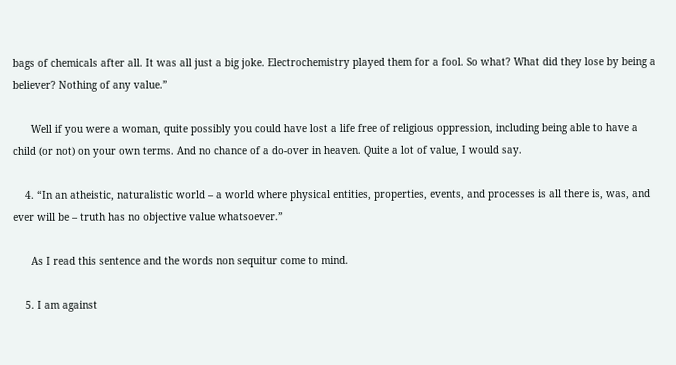bags of chemicals after all. It was all just a big joke. Electrochemistry played them for a fool. So what? What did they lose by being a believer? Nothing of any value.”

      Well if you were a woman, quite possibly you could have lost a life free of religious oppression, including being able to have a child (or not) on your own terms. And no chance of a do-over in heaven. Quite a lot of value, I would say.

    4. “In an atheistic, naturalistic world – a world where physical entities, properties, events, and processes is all there is, was, and ever will be – truth has no objective value whatsoever.”

      As I read this sentence and the words non sequitur come to mind.

    5. I am against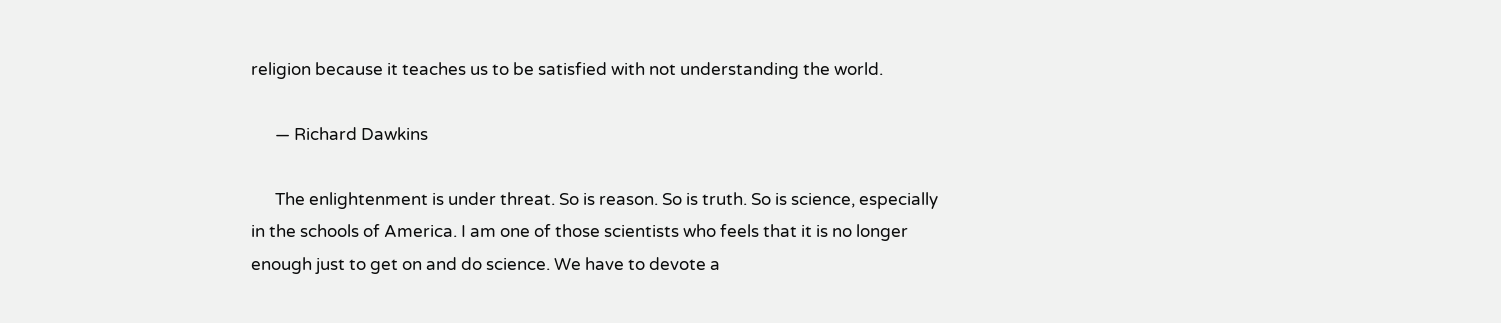religion because it teaches us to be satisfied with not understanding the world.

      — Richard Dawkins

      The enlightenment is under threat. So is reason. So is truth. So is science, especially in the schools of America. I am one of those scientists who feels that it is no longer enough just to get on and do science. We have to devote a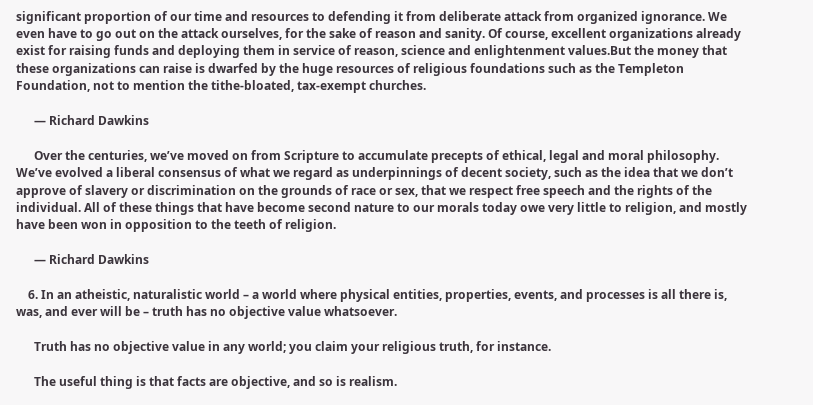significant proportion of our time and resources to defending it from deliberate attack from organized ignorance. We even have to go out on the attack ourselves, for the sake of reason and sanity. Of course, excellent organizations already exist for raising funds and deploying them in service of reason, science and enlightenment values.But the money that these organizations can raise is dwarfed by the huge resources of religious foundations such as the Templeton Foundation, not to mention the tithe-bloated, tax-exempt churches.

      — Richard Dawkins

      Over the centuries, we’ve moved on from Scripture to accumulate precepts of ethical, legal and moral philosophy. We’ve evolved a liberal consensus of what we regard as underpinnings of decent society, such as the idea that we don’t approve of slavery or discrimination on the grounds of race or sex, that we respect free speech and the rights of the individual. All of these things that have become second nature to our morals today owe very little to religion, and mostly have been won in opposition to the teeth of religion.

      — Richard Dawkins

    6. In an atheistic, naturalistic world – a world where physical entities, properties, events, and processes is all there is, was, and ever will be – truth has no objective value whatsoever.

      Truth has no objective value in any world; you claim your religious truth, for instance.

      The useful thing is that facts are objective, and so is realism.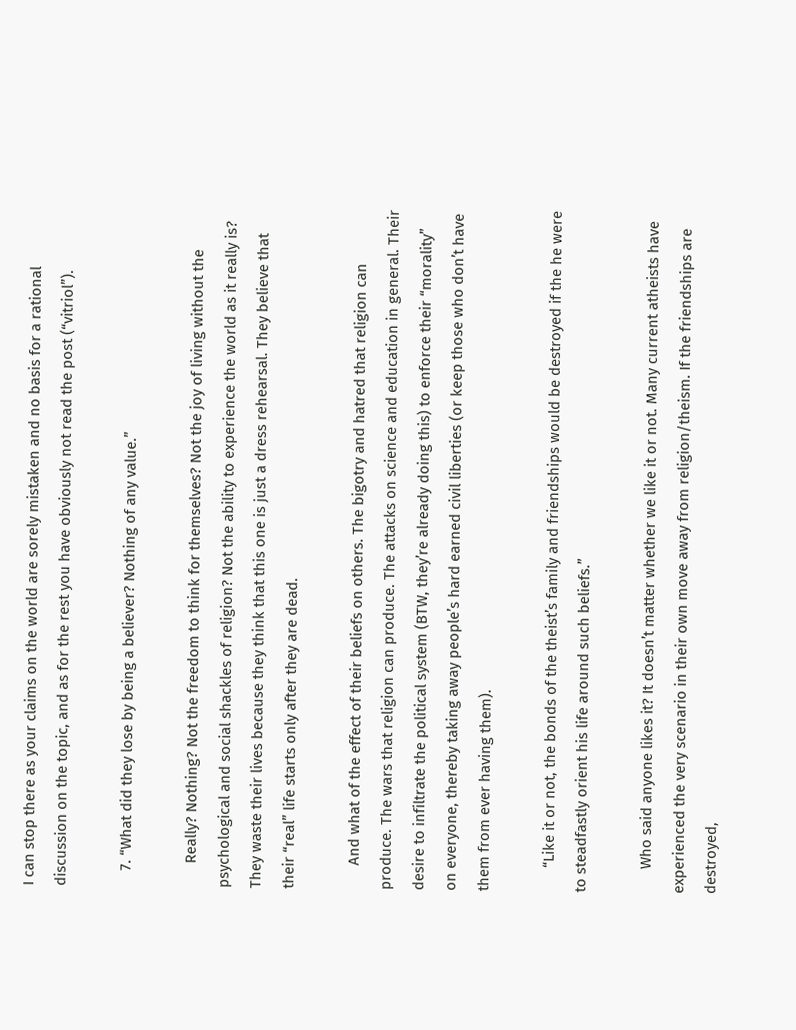I can stop there as your claims on the world are sorely mistaken and no basis for a rational discussion on the topic, and as for the rest you have obviously not read the post (“vitriol”).

    7. “What did they lose by being a believer? Nothing of any value.”

      Really? Nothing? Not the freedom to think for themselves? Not the joy of living without the psychological and social shackles of religion? Not the ability to experience the world as it really is? They waste their lives because they think that this one is just a dress rehearsal. They believe that their “real” life starts only after they are dead.

      And what of the effect of their beliefs on others. The bigotry and hatred that religion can produce. The wars that religion can produce. The attacks on science and education in general. Their desire to infiltrate the political system (BTW, they’re already doing this) to enforce their “morality” on everyone, thereby taking away people’s hard earned civil liberties (or keep those who don’t have them from ever having them).

      “Like it or not, the bonds of the theist’s family and friendships would be destroyed if the he were to steadfastly orient his life around such beliefs.”

      Who said anyone likes it? It doesn’t matter whether we like it or not. Many current atheists have experienced the very scenario in their own move away from religion/theism. If the friendships are destroyed,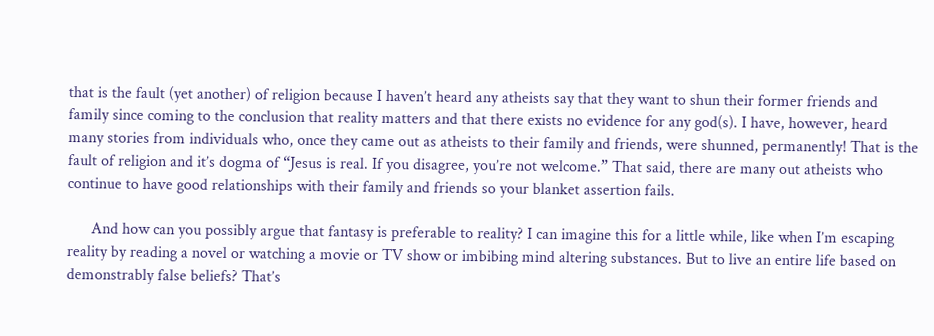that is the fault (yet another) of religion because I haven’t heard any atheists say that they want to shun their former friends and family since coming to the conclusion that reality matters and that there exists no evidence for any god(s). I have, however, heard many stories from individuals who, once they came out as atheists to their family and friends, were shunned, permanently! That is the fault of religion and it’s dogma of “Jesus is real. If you disagree, you’re not welcome.” That said, there are many out atheists who continue to have good relationships with their family and friends so your blanket assertion fails.

      And how can you possibly argue that fantasy is preferable to reality? I can imagine this for a little while, like when I’m escaping reality by reading a novel or watching a movie or TV show or imbibing mind altering substances. But to live an entire life based on demonstrably false beliefs? That’s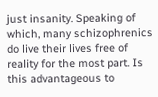just insanity. Speaking of which, many schizophrenics do live their lives free of reality for the most part. Is this advantageous to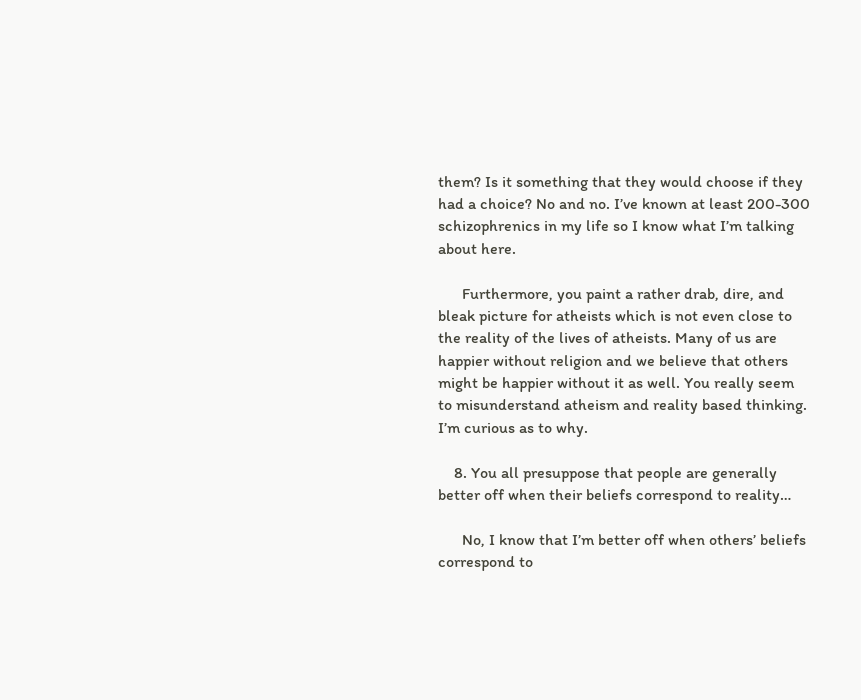them? Is it something that they would choose if they had a choice? No and no. I’ve known at least 200-300 schizophrenics in my life so I know what I’m talking about here.

      Furthermore, you paint a rather drab, dire, and bleak picture for atheists which is not even close to the reality of the lives of atheists. Many of us are happier without religion and we believe that others might be happier without it as well. You really seem to misunderstand atheism and reality based thinking. I’m curious as to why.

    8. You all presuppose that people are generally better off when their beliefs correspond to reality…

      No, I know that I’m better off when others’ beliefs correspond to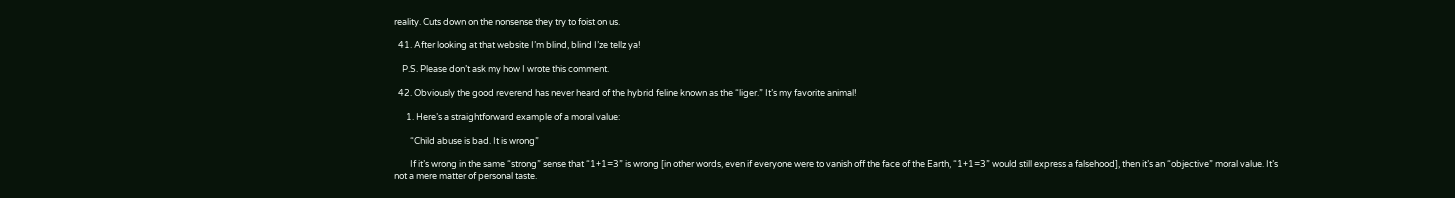reality. Cuts down on the nonsense they try to foist on us.

  41. After looking at that website I’m blind, blind I’ze tellz ya!

    P.S. Please don’t ask my how I wrote this comment.

  42. Obviously the good reverend has never heard of the hybrid feline known as the “liger.” It’s my favorite animal!

      1. Here’s a straightforward example of a moral value:

        “Child abuse is bad. It is wrong”

        If it’s wrong in the same “strong” sense that “1+1=3” is wrong [in other words, even if everyone were to vanish off the face of the Earth, “1+1=3” would still express a falsehood], then it’s an “objective” moral value. It’s not a mere matter of personal taste.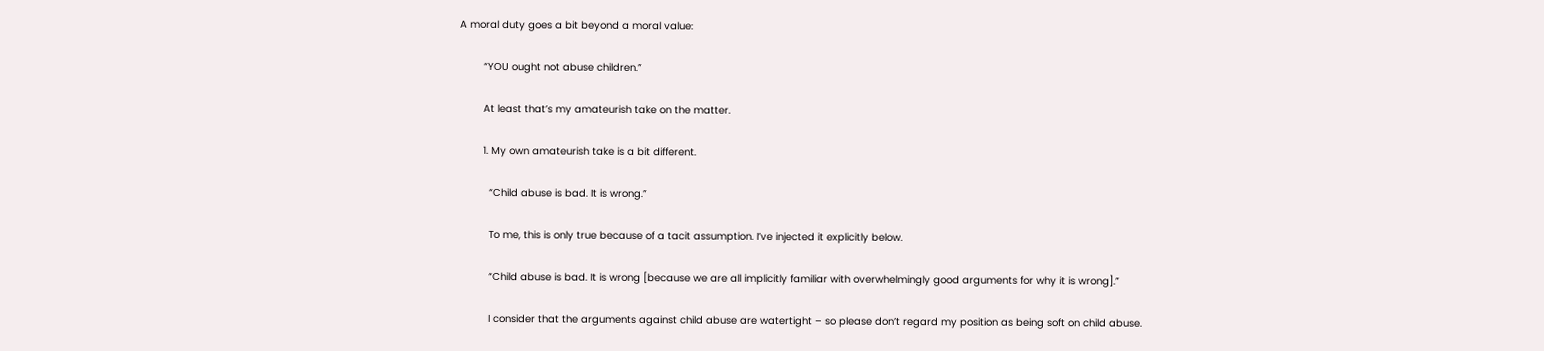A moral duty goes a bit beyond a moral value:

        “YOU ought not abuse children.”

        At least that’s my amateurish take on the matter.

        1. My own amateurish take is a bit different.

          “Child abuse is bad. It is wrong.”

          To me, this is only true because of a tacit assumption. I’ve injected it explicitly below.

          “Child abuse is bad. It is wrong [because we are all implicitly familiar with overwhelmingly good arguments for why it is wrong].”

          I consider that the arguments against child abuse are watertight – so please don’t regard my position as being soft on child abuse.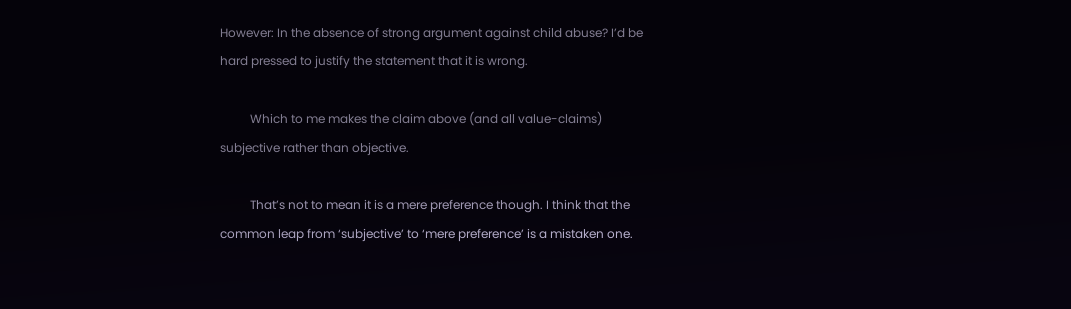However: In the absence of strong argument against child abuse? I’d be hard pressed to justify the statement that it is wrong.

          Which to me makes the claim above (and all value-claims) subjective rather than objective.

          That’s not to mean it is a mere preference though. I think that the common leap from ‘subjective’ to ‘mere preference’ is a mistaken one.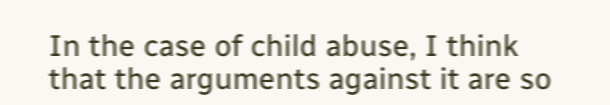In the case of child abuse, I think that the arguments against it are so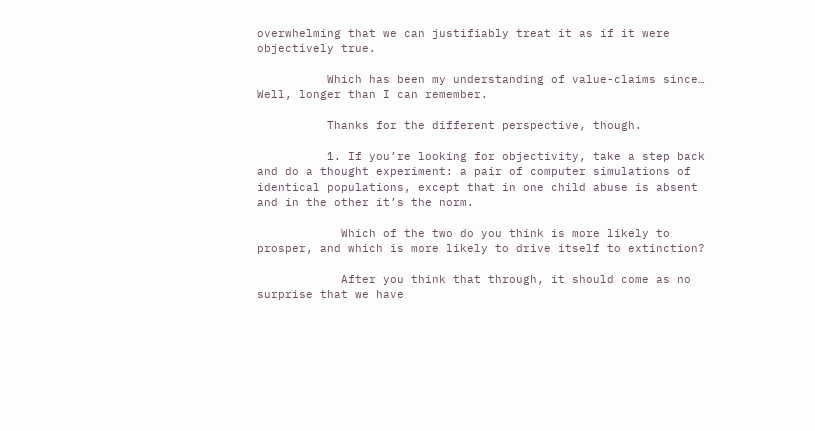overwhelming that we can justifiably treat it as if it were objectively true.

          Which has been my understanding of value-claims since… Well, longer than I can remember.

          Thanks for the different perspective, though.

          1. If you’re looking for objectivity, take a step back and do a thought experiment: a pair of computer simulations of identical populations, except that in one child abuse is absent and in the other it’s the norm.

            Which of the two do you think is more likely to prosper, and which is more likely to drive itself to extinction?

            After you think that through, it should come as no surprise that we have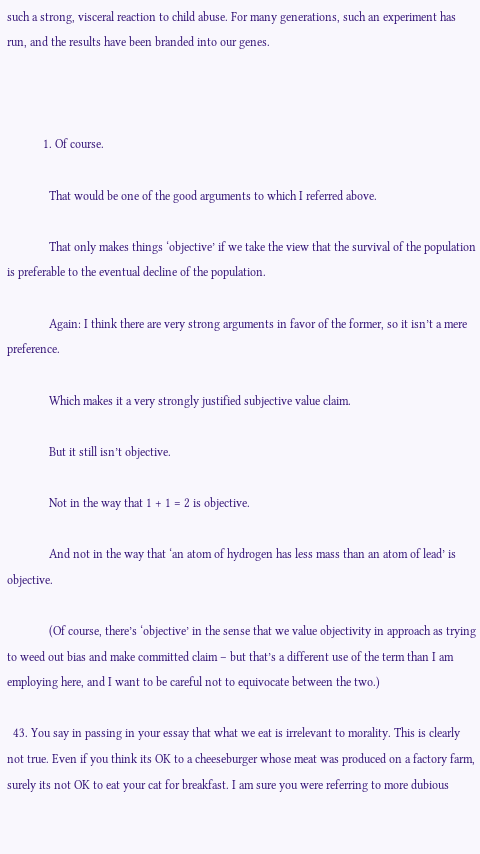such a strong, visceral reaction to child abuse. For many generations, such an experiment has run, and the results have been branded into our genes.



            1. Of course.

              That would be one of the good arguments to which I referred above.

              That only makes things ‘objective’ if we take the view that the survival of the population is preferable to the eventual decline of the population.

              Again: I think there are very strong arguments in favor of the former, so it isn’t a mere preference.

              Which makes it a very strongly justified subjective value claim.

              But it still isn’t objective.

              Not in the way that 1 + 1 = 2 is objective.

              And not in the way that ‘an atom of hydrogen has less mass than an atom of lead’ is objective.

              (Of course, there’s ‘objective’ in the sense that we value objectivity in approach as trying to weed out bias and make committed claim – but that’s a different use of the term than I am employing here, and I want to be careful not to equivocate between the two.)

  43. You say in passing in your essay that what we eat is irrelevant to morality. This is clearly not true. Even if you think its OK to a cheeseburger whose meat was produced on a factory farm, surely its not OK to eat your cat for breakfast. I am sure you were referring to more dubious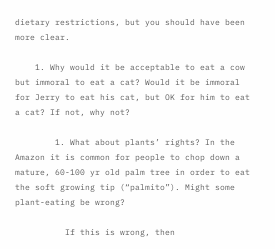dietary restrictions, but you should have been more clear.

    1. Why would it be acceptable to eat a cow but immoral to eat a cat? Would it be immoral for Jerry to eat his cat, but OK for him to eat a cat? If not, why not?

        1. What about plants’ rights? In the Amazon it is common for people to chop down a mature, 60-100 yr old palm tree in order to eat the soft growing tip (“palmito”). Might some plant-eating be wrong?

          If this is wrong, then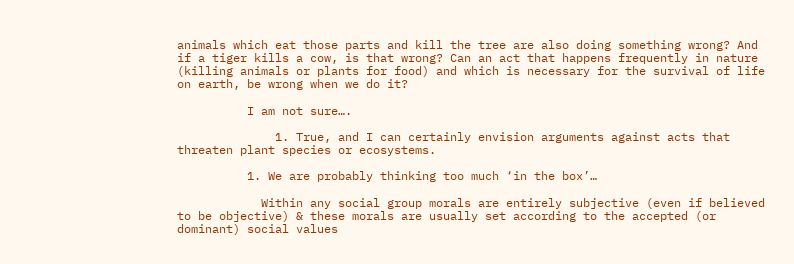animals which eat those parts and kill the tree are also doing something wrong? And if a tiger kills a cow, is that wrong? Can an act that happens frequently in nature (killing animals or plants for food) and which is necessary for the survival of life on earth, be wrong when we do it?

          I am not sure….

              1. True, and I can certainly envision arguments against acts that threaten plant species or ecosystems.

          1. We are probably thinking too much ‘in the box’…

            Within any social group morals are entirely subjective (even if believed to be objective) & these morals are usually set according to the accepted (or dominant) social values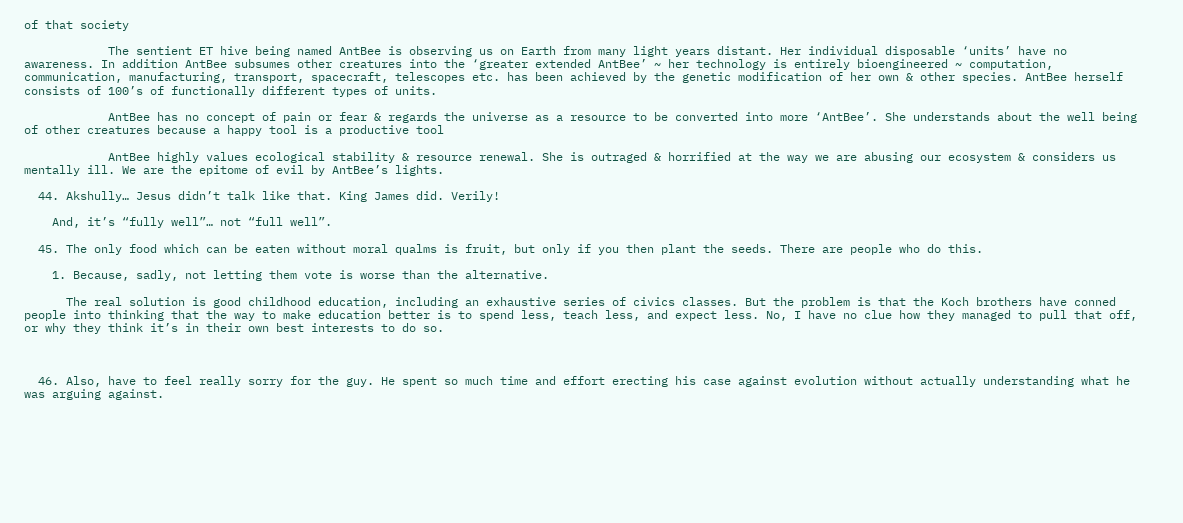of that society

            The sentient ET hive being named AntBee is observing us on Earth from many light years distant. Her individual disposable ‘units’ have no awareness. In addition AntBee subsumes other creatures into the ‘greater extended AntBee’ ~ her technology is entirely bioengineered ~ computation, communication, manufacturing, transport, spacecraft, telescopes etc. has been achieved by the genetic modification of her own & other species. AntBee herself consists of 100’s of functionally different types of units.

            AntBee has no concept of pain or fear & regards the universe as a resource to be converted into more ‘AntBee’. She understands about the well being of other creatures because a happy tool is a productive tool

            AntBee highly values ecological stability & resource renewal. She is outraged & horrified at the way we are abusing our ecosystem & considers us mentally ill. We are the epitome of evil by AntBee’s lights.

  44. Akshully… Jesus didn’t talk like that. King James did. Verily!

    And, it’s “fully well”… not “full well”.

  45. The only food which can be eaten without moral qualms is fruit, but only if you then plant the seeds. There are people who do this.

    1. Because, sadly, not letting them vote is worse than the alternative.

      The real solution is good childhood education, including an exhaustive series of civics classes. But the problem is that the Koch brothers have conned people into thinking that the way to make education better is to spend less, teach less, and expect less. No, I have no clue how they managed to pull that off, or why they think it’s in their own best interests to do so.



  46. Also, have to feel really sorry for the guy. He spent so much time and effort erecting his case against evolution without actually understanding what he was arguing against.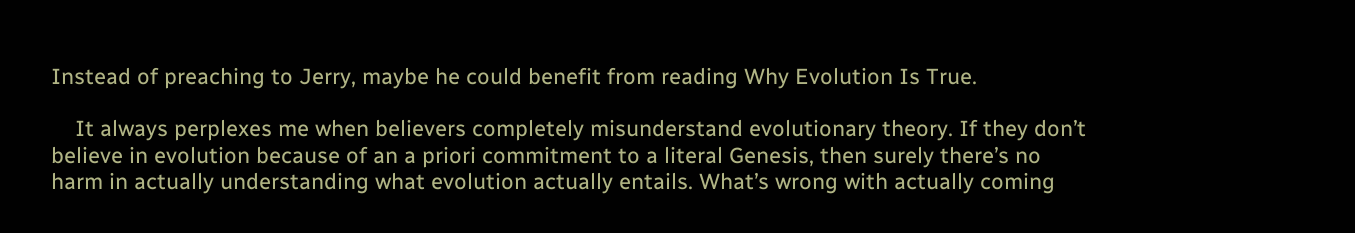Instead of preaching to Jerry, maybe he could benefit from reading Why Evolution Is True.

    It always perplexes me when believers completely misunderstand evolutionary theory. If they don’t believe in evolution because of an a priori commitment to a literal Genesis, then surely there’s no harm in actually understanding what evolution actually entails. What’s wrong with actually coming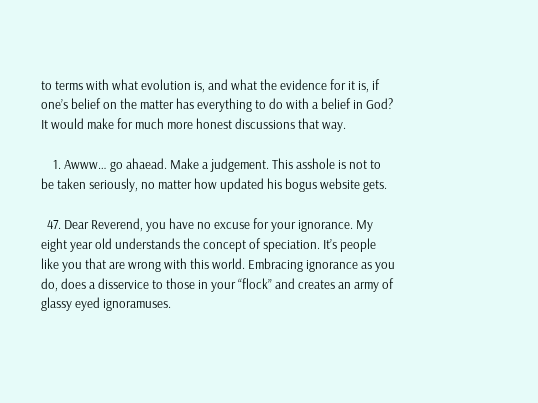to terms with what evolution is, and what the evidence for it is, if one’s belief on the matter has everything to do with a belief in God? It would make for much more honest discussions that way.

    1. Awww… go ahaead. Make a judgement. This asshole is not to be taken seriously, no matter how updated his bogus website gets.

  47. Dear Reverend, you have no excuse for your ignorance. My eight year old understands the concept of speciation. It’s people like you that are wrong with this world. Embracing ignorance as you do, does a disservice to those in your “flock” and creates an army of glassy eyed ignoramuses.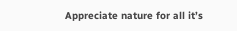Appreciate nature for all it’s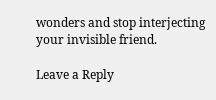wonders and stop interjecting your invisible friend.

Leave a Reply